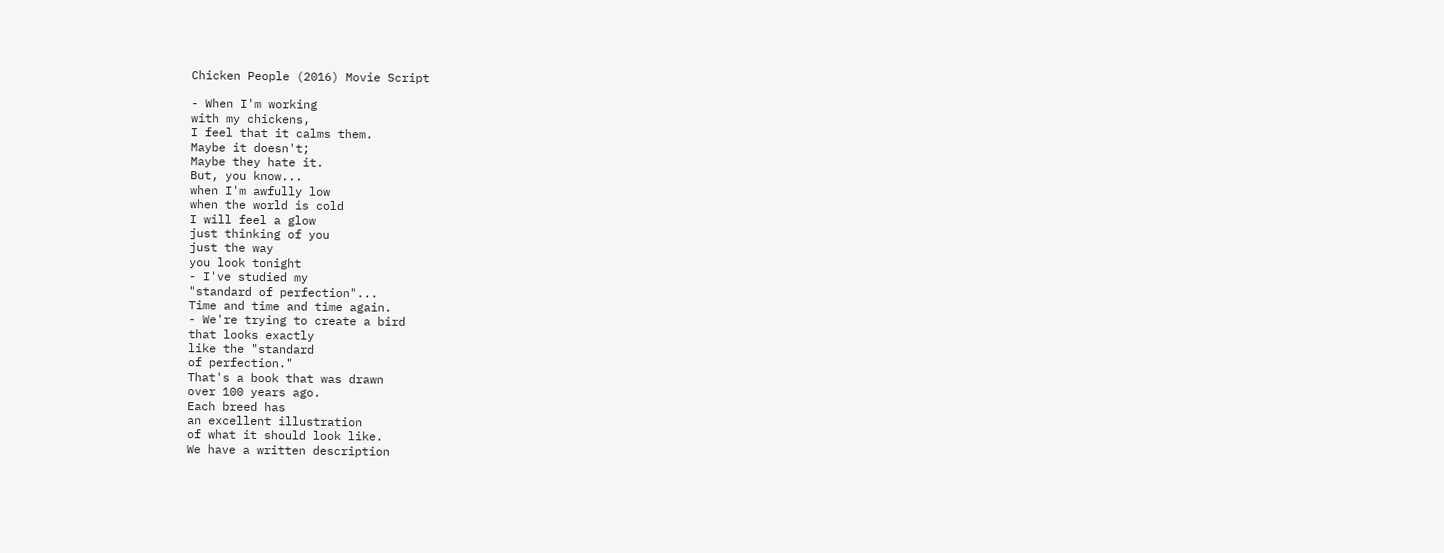Chicken People (2016) Movie Script

- When I'm working
with my chickens,
I feel that it calms them.
Maybe it doesn't;
Maybe they hate it.
But, you know...
when I'm awfully low
when the world is cold
I will feel a glow
just thinking of you
just the way
you look tonight
- I've studied my
"standard of perfection"...
Time and time and time again.
- We're trying to create a bird
that looks exactly
like the "standard
of perfection."
That's a book that was drawn
over 100 years ago.
Each breed has
an excellent illustration
of what it should look like.
We have a written description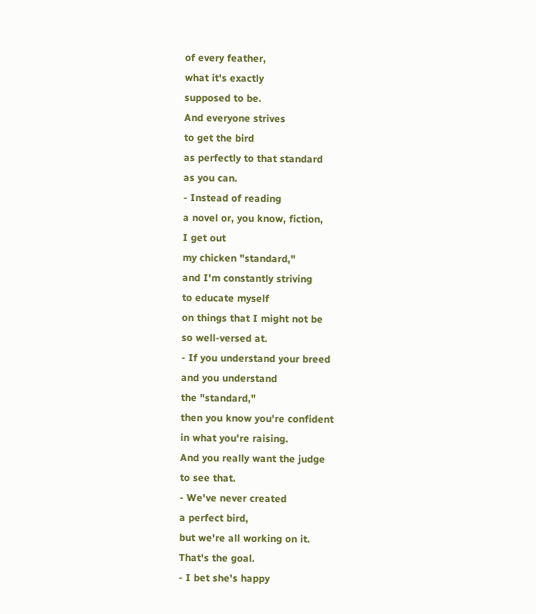of every feather,
what it's exactly
supposed to be.
And everyone strives
to get the bird
as perfectly to that standard
as you can.
- Instead of reading
a novel or, you know, fiction,
I get out
my chicken "standard,"
and I'm constantly striving
to educate myself
on things that I might not be
so well-versed at.
- If you understand your breed
and you understand
the "standard,"
then you know you're confident
in what you're raising.
And you really want the judge
to see that.
- We've never created
a perfect bird,
but we're all working on it.
That's the goal.
- I bet she's happy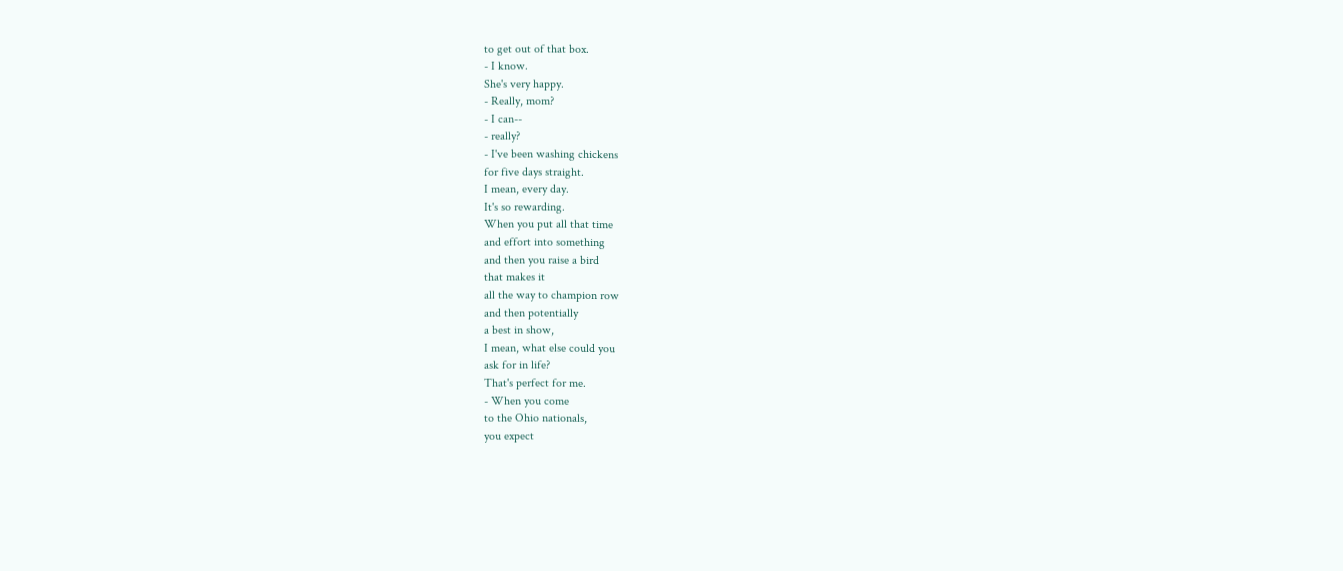to get out of that box.
- I know.
She's very happy.
- Really, mom?
- I can--
- really?
- I've been washing chickens
for five days straight.
I mean, every day.
It's so rewarding.
When you put all that time
and effort into something
and then you raise a bird
that makes it
all the way to champion row
and then potentially
a best in show,
I mean, what else could you
ask for in life?
That's perfect for me.
- When you come
to the Ohio nationals,
you expect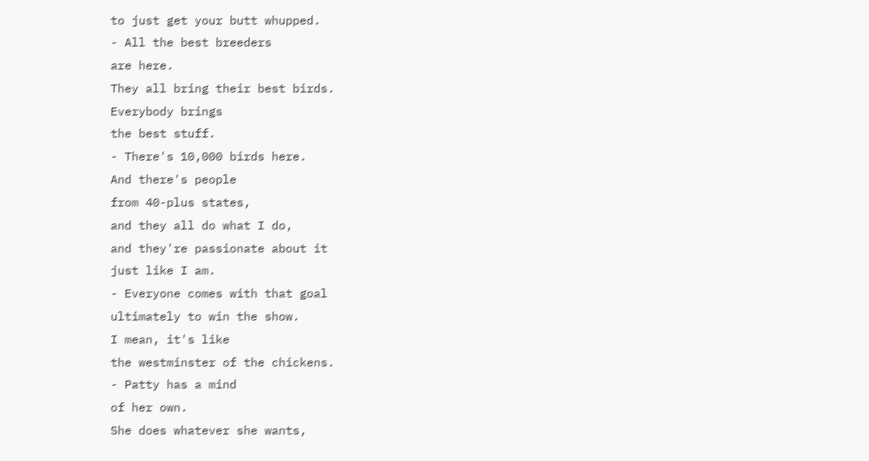to just get your butt whupped.
- All the best breeders
are here.
They all bring their best birds.
Everybody brings
the best stuff.
- There's 10,000 birds here.
And there's people
from 40-plus states,
and they all do what I do,
and they're passionate about it
just like I am.
- Everyone comes with that goal
ultimately to win the show.
I mean, it's like
the westminster of the chickens.
- Patty has a mind
of her own.
She does whatever she wants,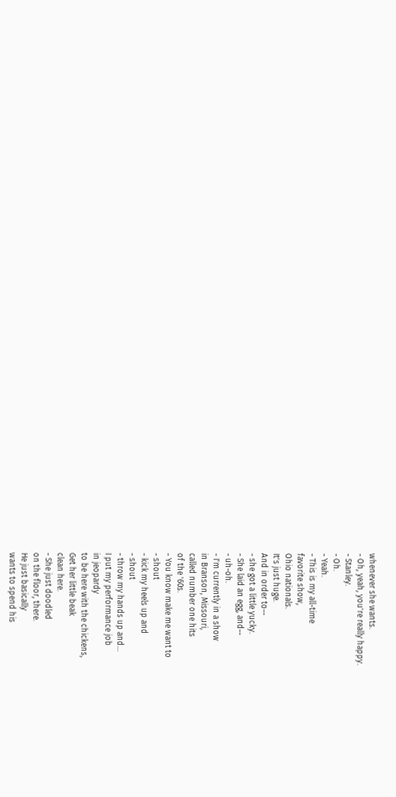whenever she wants.
- Oh, yeah, you're really happy.
- Stanley.
- Oh.
- Yeah.
- This is my all-time
favorite show,
Ohio nationals.
It's just huge.
And in order to--
- she got a little yucky.
- She laid an egg, and--
- uh-oh.
- I'm currently in a show
in Branson, Missouri,
called number one hits
of the '60s.
- You know make me want to
- shout
- kick my heels up and
- shout
- throw my hands up and...
I put my performance job
in jeopardy
to be here with the chickens,
Get her little beak
clean here.
- She just doodled
on the floor, there.
He just basically
wants to spend his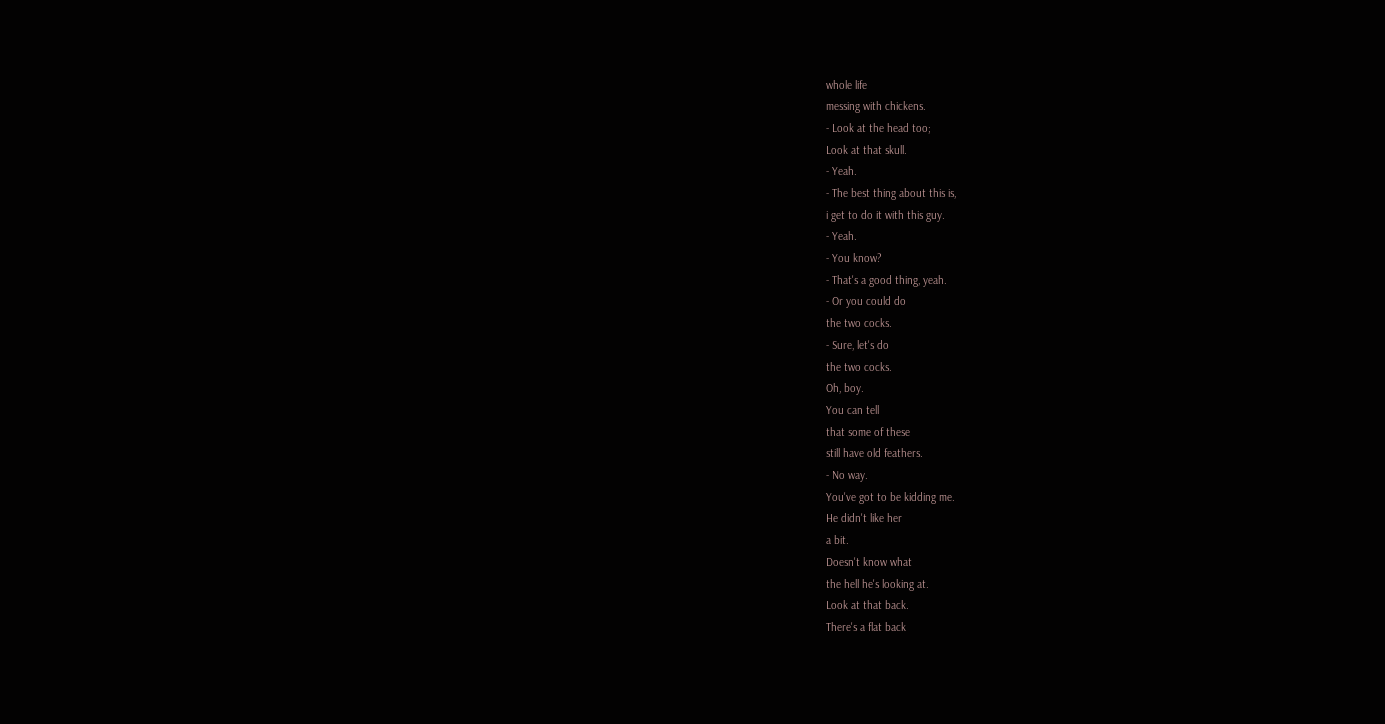whole life
messing with chickens.
- Look at the head too;
Look at that skull.
- Yeah.
- The best thing about this is,
i get to do it with this guy.
- Yeah.
- You know?
- That's a good thing, yeah.
- Or you could do
the two cocks.
- Sure, let's do
the two cocks.
Oh, boy.
You can tell
that some of these
still have old feathers.
- No way.
You've got to be kidding me.
He didn't like her
a bit.
Doesn't know what
the hell he's looking at.
Look at that back.
There's a flat back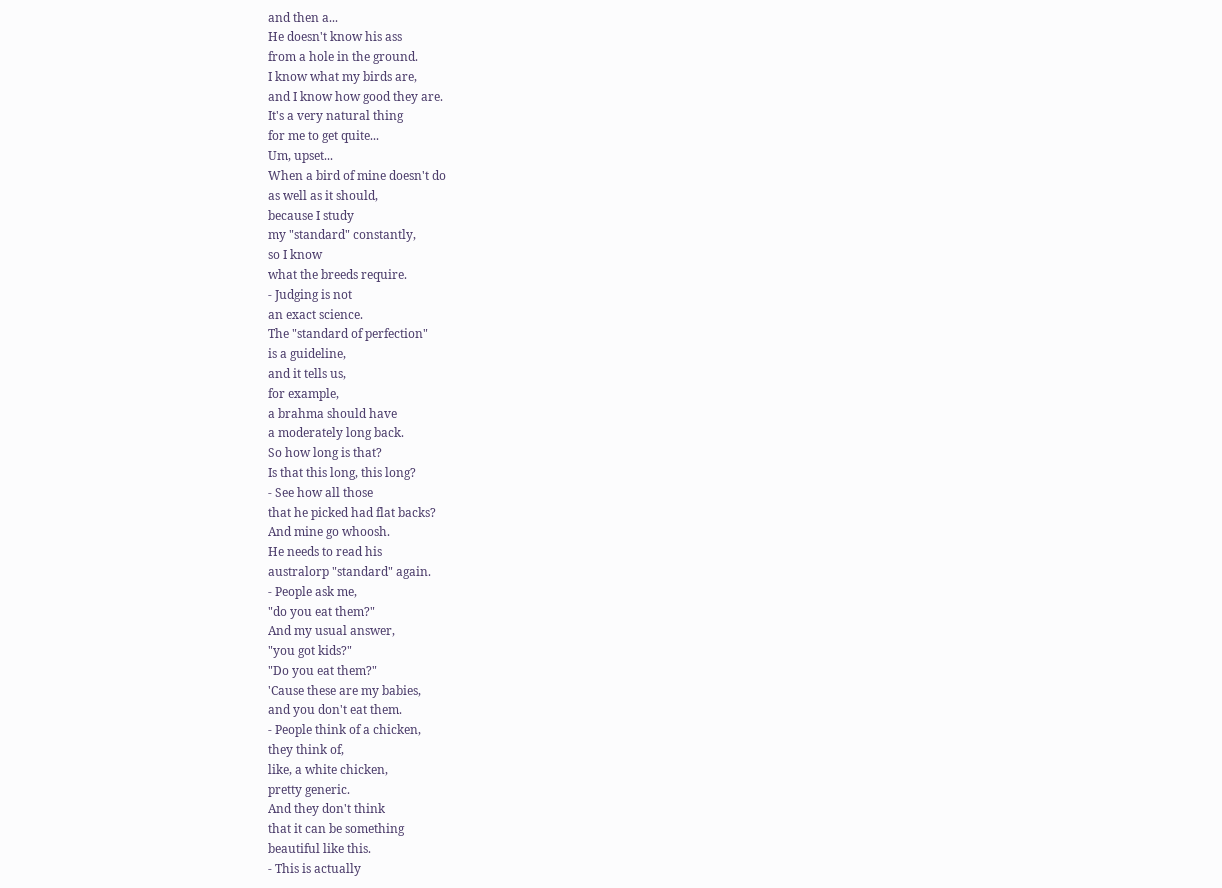and then a...
He doesn't know his ass
from a hole in the ground.
I know what my birds are,
and I know how good they are.
It's a very natural thing
for me to get quite...
Um, upset...
When a bird of mine doesn't do
as well as it should,
because I study
my "standard" constantly,
so I know
what the breeds require.
- Judging is not
an exact science.
The "standard of perfection"
is a guideline,
and it tells us,
for example,
a brahma should have
a moderately long back.
So how long is that?
Is that this long, this long?
- See how all those
that he picked had flat backs?
And mine go whoosh.
He needs to read his
australorp "standard" again.
- People ask me,
"do you eat them?"
And my usual answer,
"you got kids?"
"Do you eat them?"
'Cause these are my babies,
and you don't eat them.
- People think of a chicken,
they think of,
like, a white chicken,
pretty generic.
And they don't think
that it can be something
beautiful like this.
- This is actually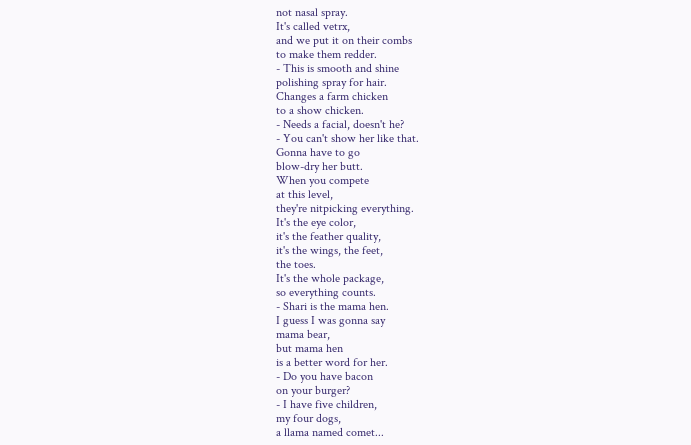not nasal spray.
It's called vetrx,
and we put it on their combs
to make them redder.
- This is smooth and shine
polishing spray for hair.
Changes a farm chicken
to a show chicken.
- Needs a facial, doesn't he?
- You can't show her like that.
Gonna have to go
blow-dry her butt.
When you compete
at this level,
they're nitpicking everything.
It's the eye color,
it's the feather quality,
it's the wings, the feet,
the toes.
It's the whole package,
so everything counts.
- Shari is the mama hen.
I guess I was gonna say
mama bear,
but mama hen
is a better word for her.
- Do you have bacon
on your burger?
- I have five children,
my four dogs,
a llama named comet...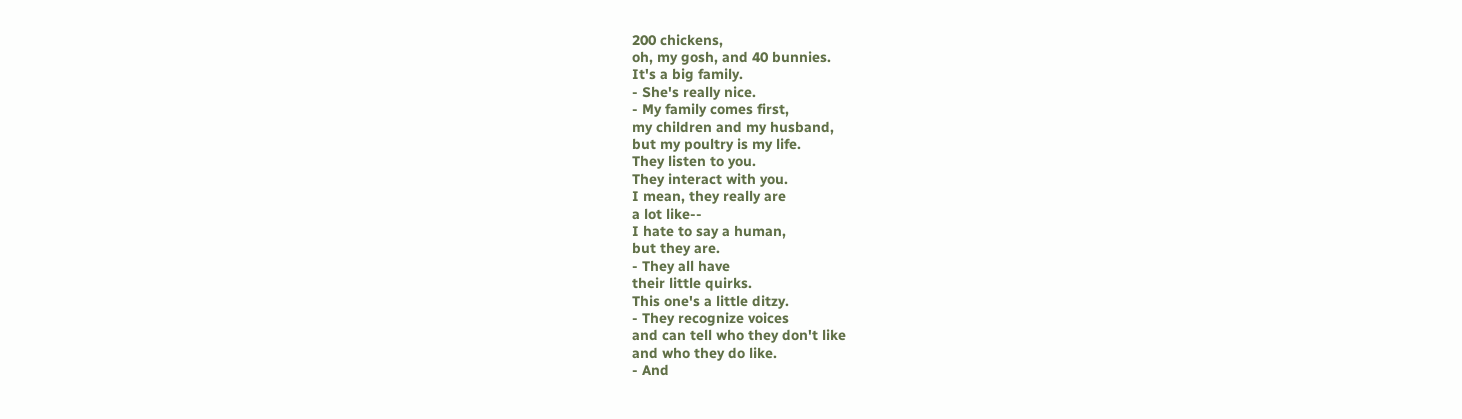200 chickens,
oh, my gosh, and 40 bunnies.
It's a big family.
- She's really nice.
- My family comes first,
my children and my husband,
but my poultry is my life.
They listen to you.
They interact with you.
I mean, they really are
a lot like--
I hate to say a human,
but they are.
- They all have
their little quirks.
This one's a little ditzy.
- They recognize voices
and can tell who they don't like
and who they do like.
- And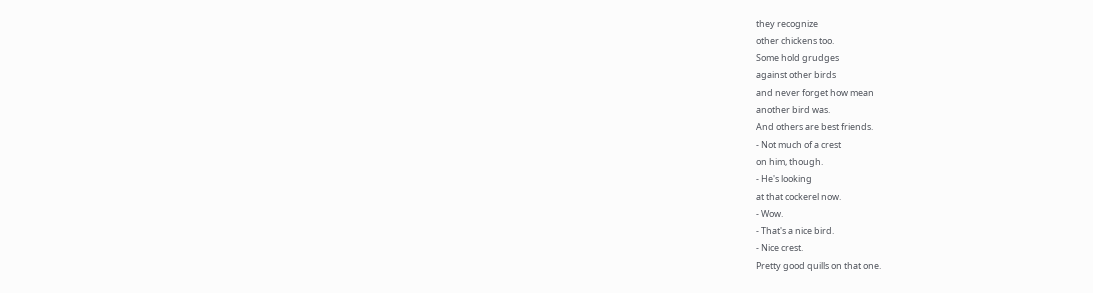they recognize
other chickens too.
Some hold grudges
against other birds
and never forget how mean
another bird was.
And others are best friends.
- Not much of a crest
on him, though.
- He's looking
at that cockerel now.
- Wow.
- That's a nice bird.
- Nice crest.
Pretty good quills on that one.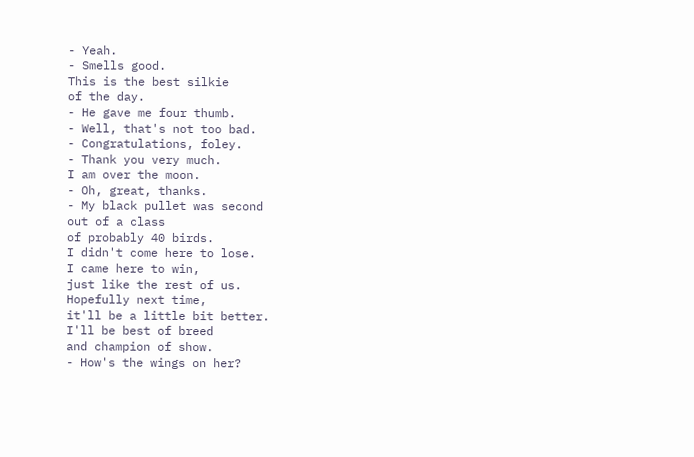- Yeah.
- Smells good.
This is the best silkie
of the day.
- He gave me four thumb.
- Well, that's not too bad.
- Congratulations, foley.
- Thank you very much.
I am over the moon.
- Oh, great, thanks.
- My black pullet was second
out of a class
of probably 40 birds.
I didn't come here to lose.
I came here to win,
just like the rest of us.
Hopefully next time,
it'll be a little bit better.
I'll be best of breed
and champion of show.
- How's the wings on her?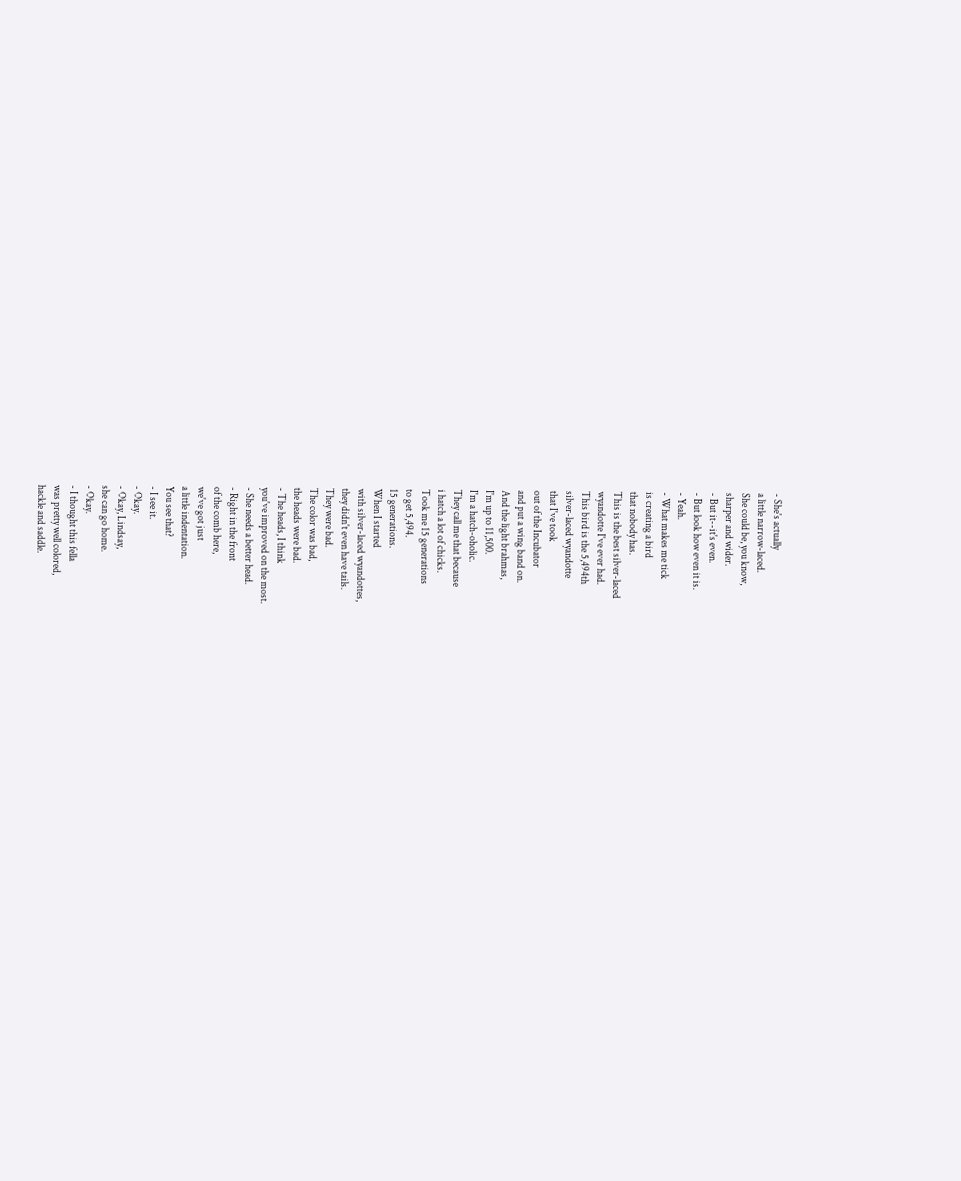- She's actually
a little narrow-laced.
She could be, you know,
sharper and wider.
- But it--it's even.
- But look how even it is.
- Yeah.
- What makes me tick
is creating a bird
that nobody has.
This is the best silver-laced
wyandotte I've ever had.
This bird is the 5,494th
silver-laced wyandotte
that I've took
out of the Incubator
and put a wing band on.
And the light brahmas,
I'm up to 11,500.
I'm a hatch-oholic.
They call me that because
i hatch a lot of chicks.
Took me 15 generations
to get 5,494.
15 generations.
When I started
with silver-laced wyandottes,
they didn't even have tails.
They were bad.
The color was bad,
the heads were bad.
- The heads, I think
you've improved on the most.
- She needs a better head.
- Right in the front
of the comb here,
we've got just
a little indentation.
You see that?
- I see it.
- Okay.
- Okay, Lindsay,
she can go home.
- Okay.
- I thought this fella
was pretty well colored,
hackle and saddle.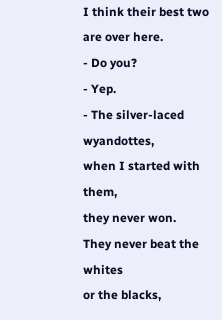I think their best two
are over here.
- Do you?
- Yep.
- The silver-laced wyandottes,
when I started with them,
they never won.
They never beat the whites
or the blacks,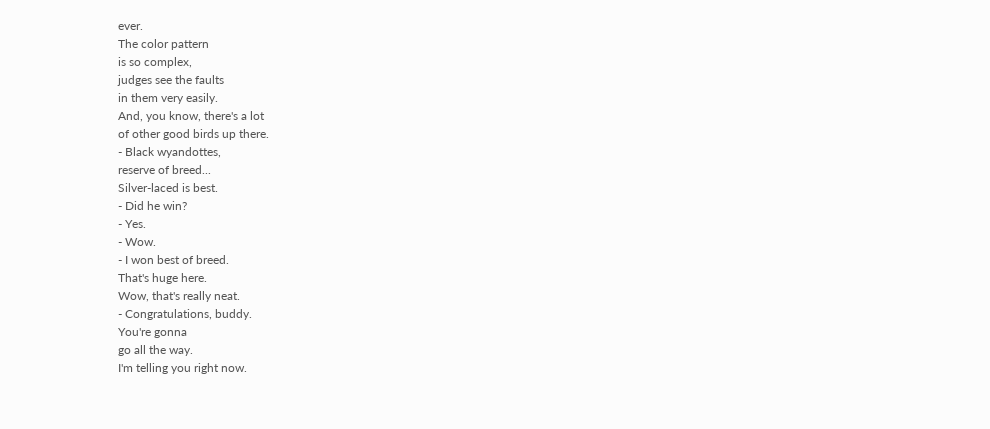ever.
The color pattern
is so complex,
judges see the faults
in them very easily.
And, you know, there's a lot
of other good birds up there.
- Black wyandottes,
reserve of breed...
Silver-laced is best.
- Did he win?
- Yes.
- Wow.
- I won best of breed.
That's huge here.
Wow, that's really neat.
- Congratulations, buddy.
You're gonna
go all the way.
I'm telling you right now.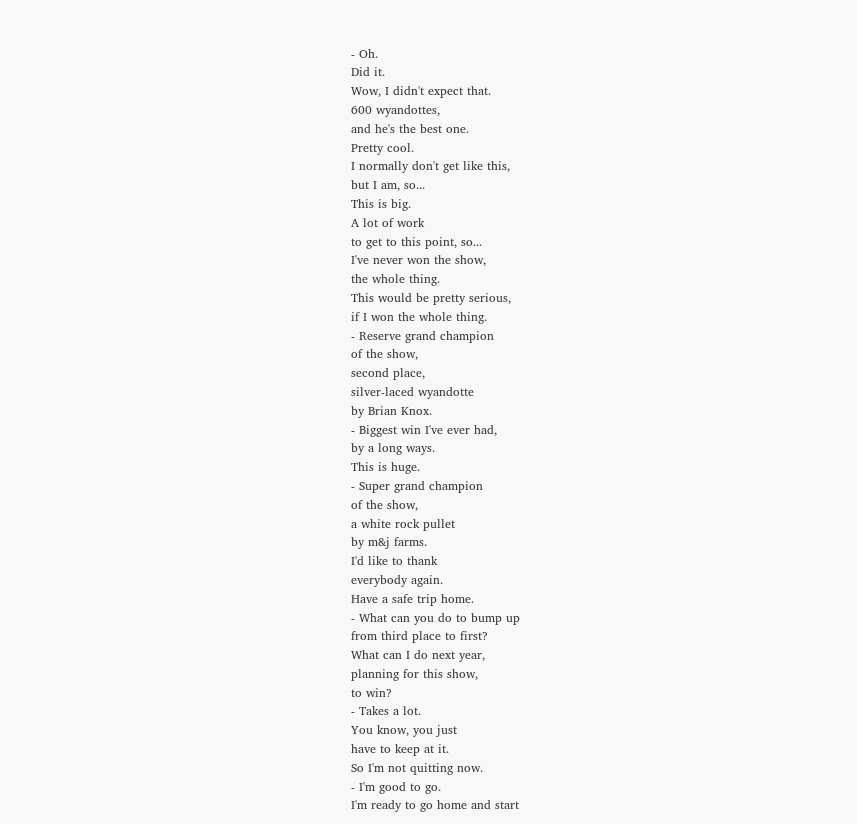- Oh.
Did it.
Wow, I didn't expect that.
600 wyandottes,
and he's the best one.
Pretty cool.
I normally don't get like this,
but I am, so...
This is big.
A lot of work
to get to this point, so...
I've never won the show,
the whole thing.
This would be pretty serious,
if I won the whole thing.
- Reserve grand champion
of the show,
second place,
silver-laced wyandotte
by Brian Knox.
- Biggest win I've ever had,
by a long ways.
This is huge.
- Super grand champion
of the show,
a white rock pullet
by m&j farms.
I'd like to thank
everybody again.
Have a safe trip home.
- What can you do to bump up
from third place to first?
What can I do next year,
planning for this show,
to win?
- Takes a lot.
You know, you just
have to keep at it.
So I'm not quitting now.
- I'm good to go.
I'm ready to go home and start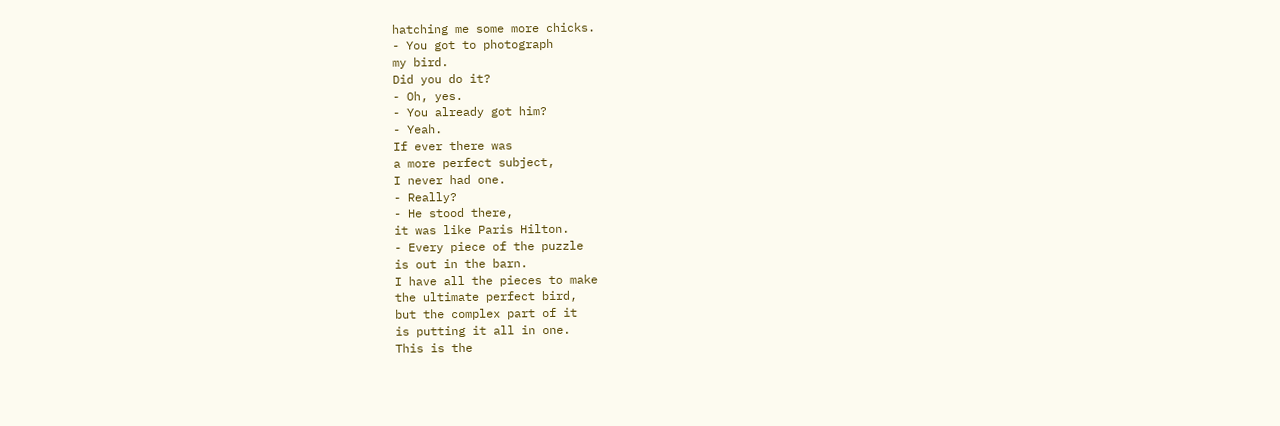hatching me some more chicks.
- You got to photograph
my bird.
Did you do it?
- Oh, yes.
- You already got him?
- Yeah.
If ever there was
a more perfect subject,
I never had one.
- Really?
- He stood there,
it was like Paris Hilton.
- Every piece of the puzzle
is out in the barn.
I have all the pieces to make
the ultimate perfect bird,
but the complex part of it
is putting it all in one.
This is the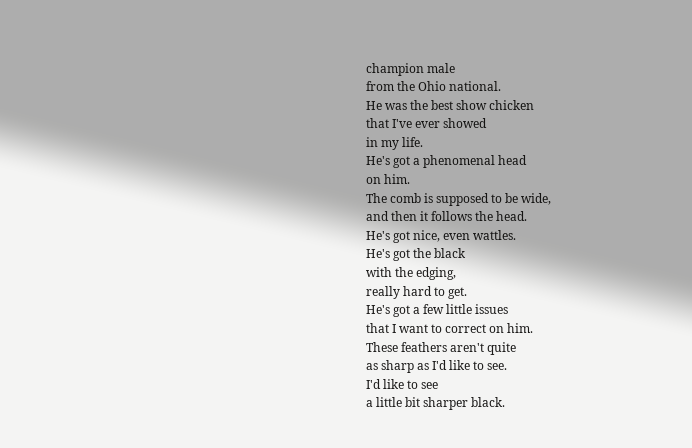champion male
from the Ohio national.
He was the best show chicken
that I've ever showed
in my life.
He's got a phenomenal head
on him.
The comb is supposed to be wide,
and then it follows the head.
He's got nice, even wattles.
He's got the black
with the edging,
really hard to get.
He's got a few little issues
that I want to correct on him.
These feathers aren't quite
as sharp as I'd like to see.
I'd like to see
a little bit sharper black.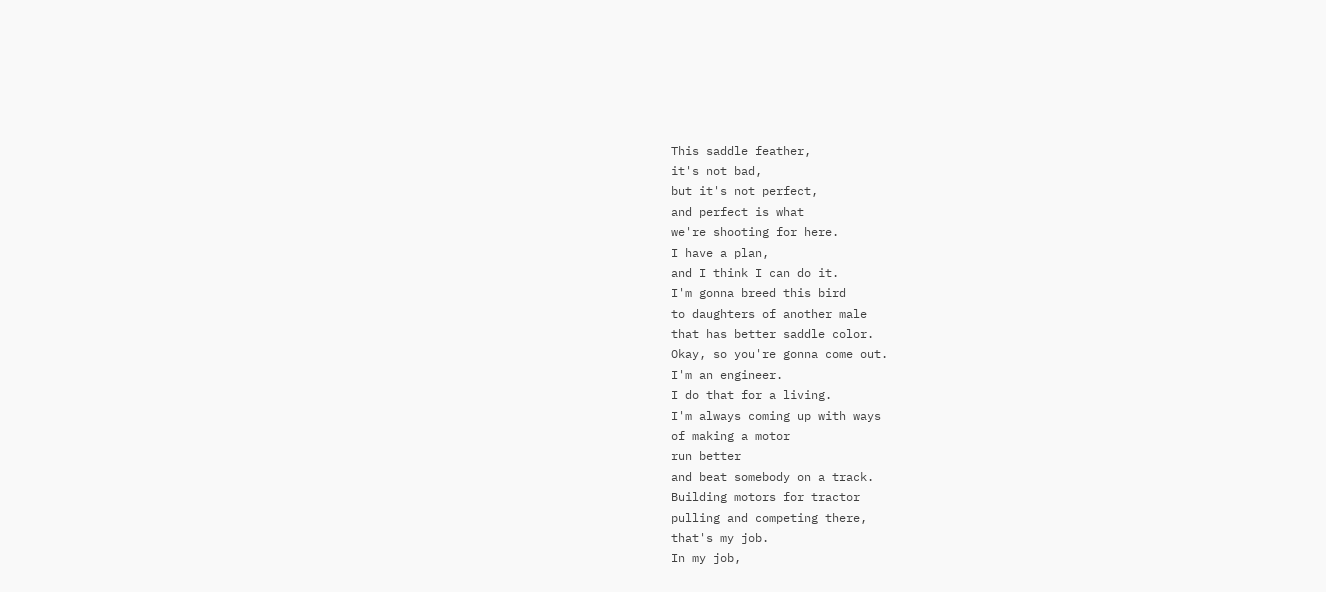This saddle feather,
it's not bad,
but it's not perfect,
and perfect is what
we're shooting for here.
I have a plan,
and I think I can do it.
I'm gonna breed this bird
to daughters of another male
that has better saddle color.
Okay, so you're gonna come out.
I'm an engineer.
I do that for a living.
I'm always coming up with ways
of making a motor
run better
and beat somebody on a track.
Building motors for tractor
pulling and competing there,
that's my job.
In my job,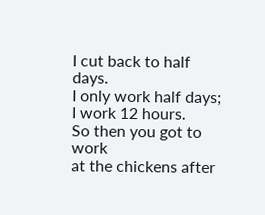I cut back to half days.
I only work half days;
I work 12 hours.
So then you got to work
at the chickens after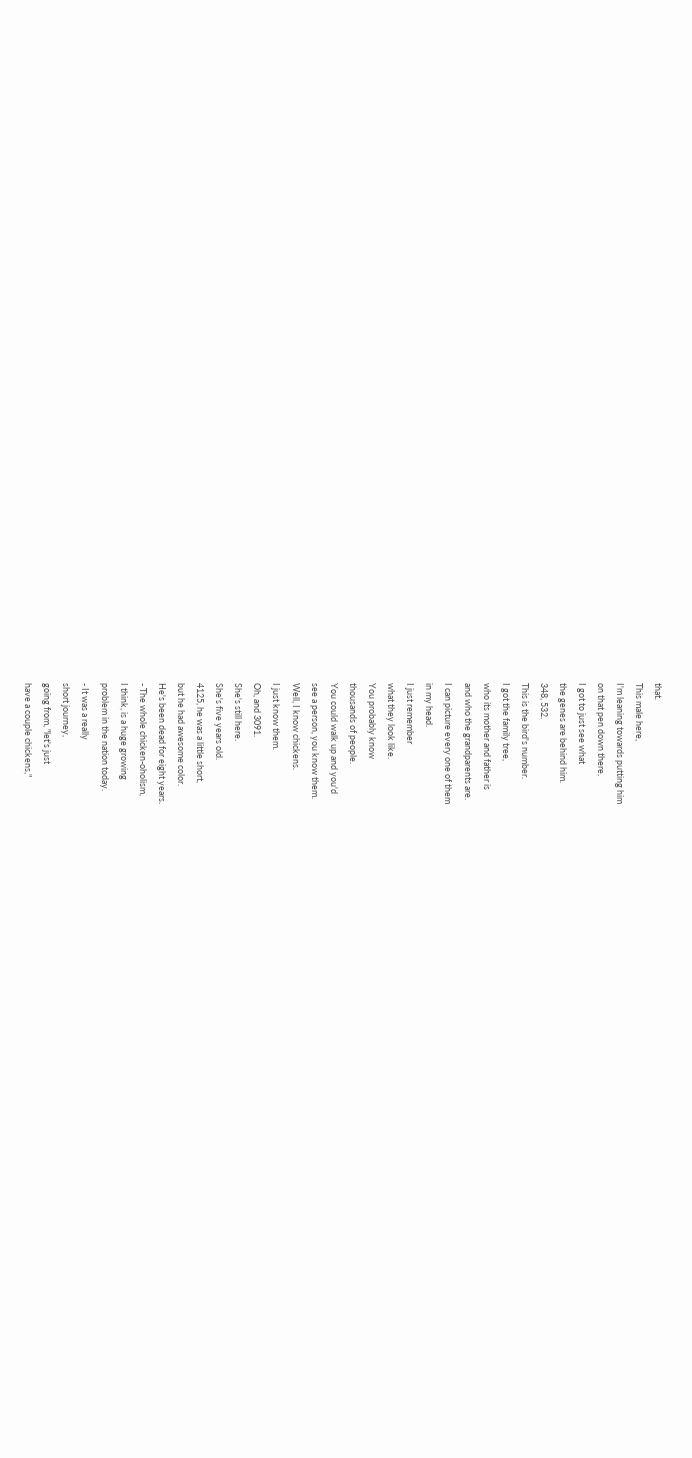that.
This male here,
I'm leaning towards putting him
on that pen down there.
I got to just see what
the genes are behind him.
348, 532.
This is the bird's number.
I got the family tree,
who its mother and father is
and who the grandparents are.
I can picture every one of them
in my head.
I just remember
what they look like.
You probably know
thousands of people.
You could walk up and you'd
see a person, you know them.
Well, I know chickens.
I just know them.
Oh, and 3091.
She's still here.
She's five years old.
4125, he was a little short,
but he had awesome color.
He's been dead for eight years.
- The whole chicken-oholism,
I think, is a huge growing
problem in the nation today.
- It was a really
short journey,
going from, "let's just
have a couple chickens,"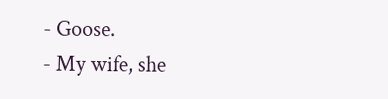- Goose.
- My wife, she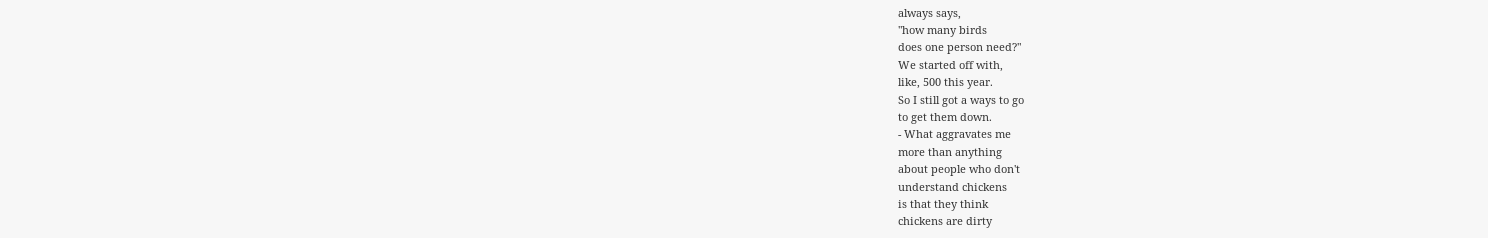always says,
"how many birds
does one person need?"
We started off with,
like, 500 this year.
So I still got a ways to go
to get them down.
- What aggravates me
more than anything
about people who don't
understand chickens
is that they think
chickens are dirty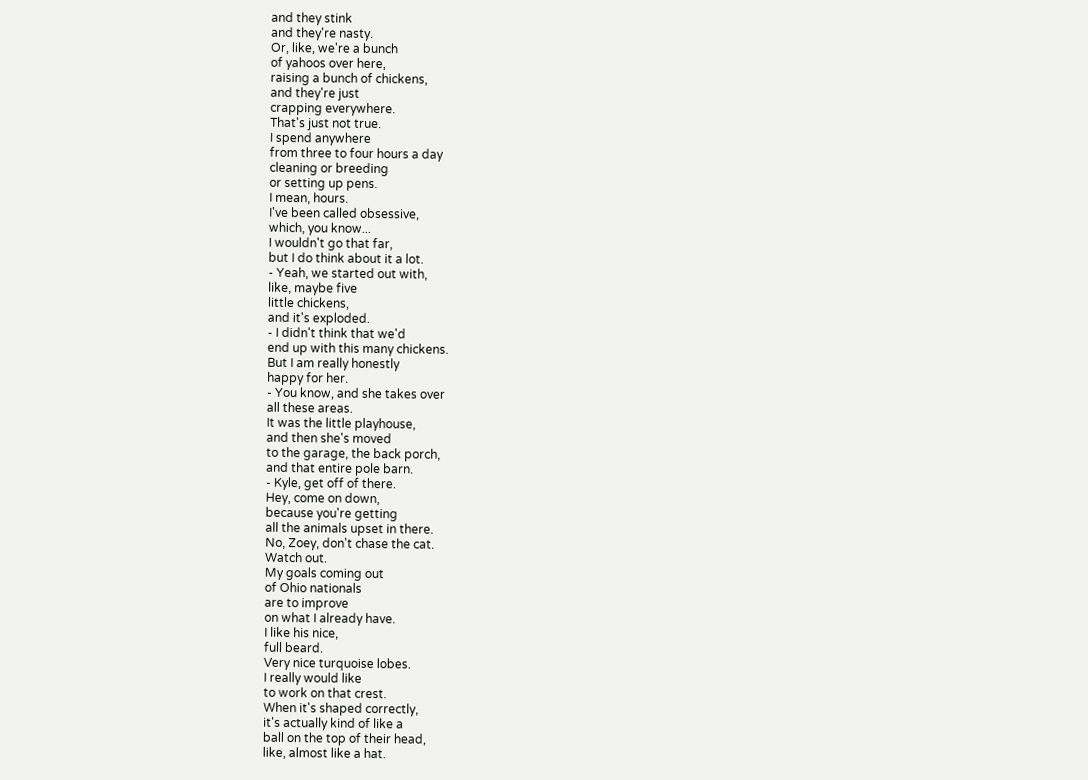and they stink
and they're nasty.
Or, like, we're a bunch
of yahoos over here,
raising a bunch of chickens,
and they're just
crapping everywhere.
That's just not true.
I spend anywhere
from three to four hours a day
cleaning or breeding
or setting up pens.
I mean, hours.
I've been called obsessive,
which, you know...
I wouldn't go that far,
but I do think about it a lot.
- Yeah, we started out with,
like, maybe five
little chickens,
and it's exploded.
- I didn't think that we'd
end up with this many chickens.
But I am really honestly
happy for her.
- You know, and she takes over
all these areas.
It was the little playhouse,
and then she's moved
to the garage, the back porch,
and that entire pole barn.
- Kyle, get off of there.
Hey, come on down,
because you're getting
all the animals upset in there.
No, Zoey, don't chase the cat.
Watch out.
My goals coming out
of Ohio nationals
are to improve
on what I already have.
I like his nice,
full beard.
Very nice turquoise lobes.
I really would like
to work on that crest.
When it's shaped correctly,
it's actually kind of like a
ball on the top of their head,
like, almost like a hat.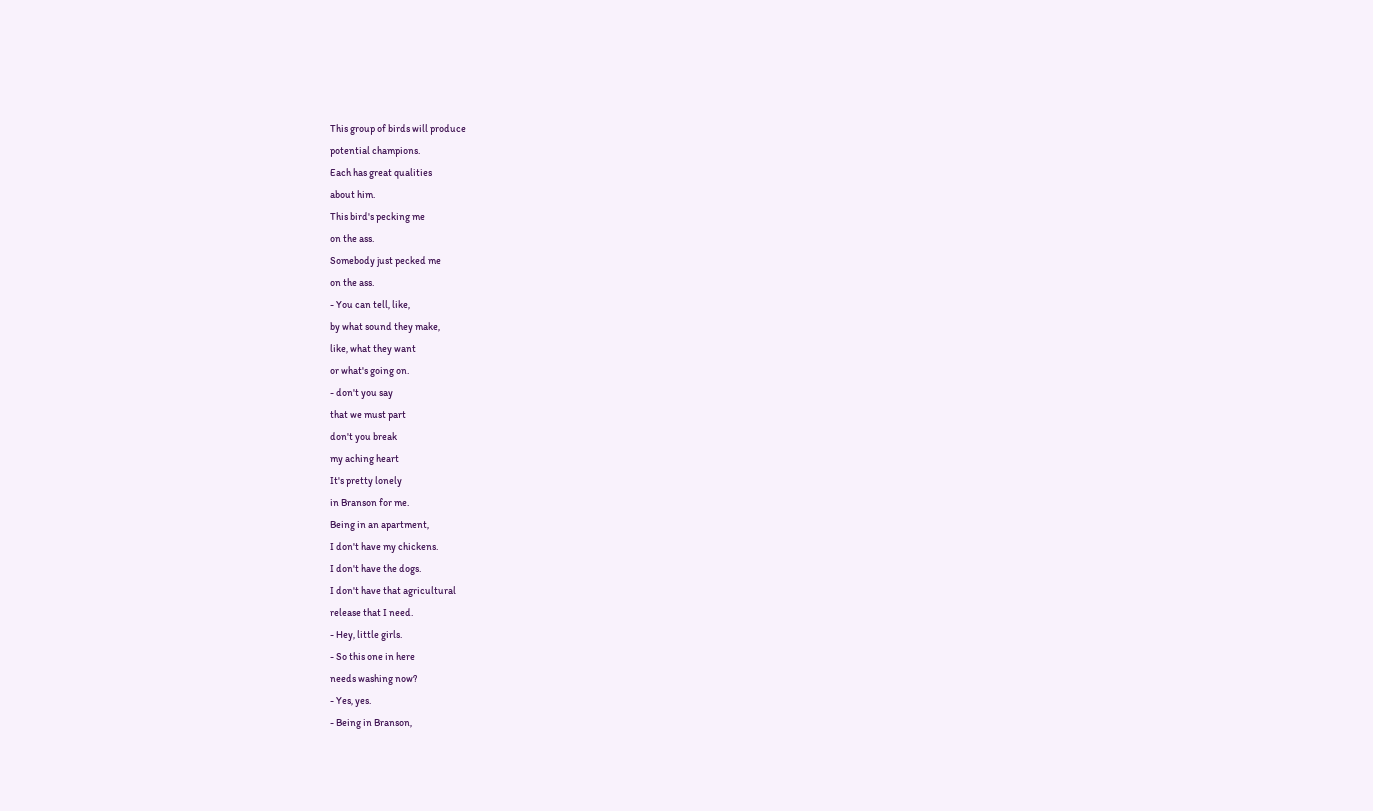This group of birds will produce
potential champions.
Each has great qualities
about him.
This bird's pecking me
on the ass.
Somebody just pecked me
on the ass.
- You can tell, like,
by what sound they make,
like, what they want
or what's going on.
- don't you say
that we must part
don't you break
my aching heart
It's pretty lonely
in Branson for me.
Being in an apartment,
I don't have my chickens.
I don't have the dogs.
I don't have that agricultural
release that I need.
- Hey, little girls.
- So this one in here
needs washing now?
- Yes, yes.
- Being in Branson,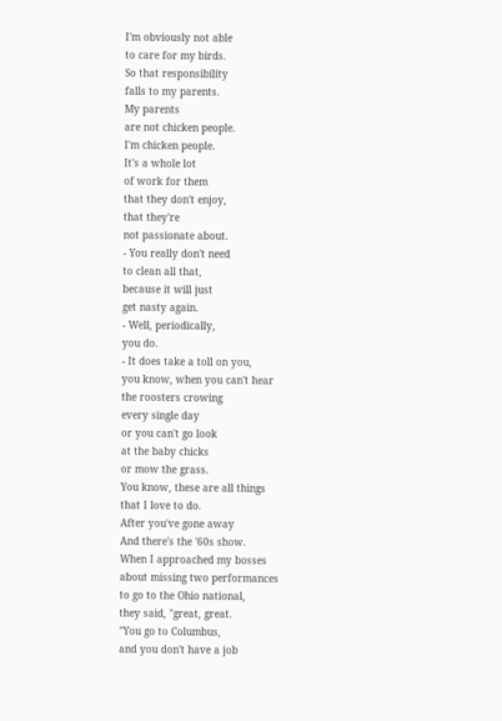I'm obviously not able
to care for my birds.
So that responsibility
falls to my parents.
My parents
are not chicken people.
I'm chicken people.
It's a whole lot
of work for them
that they don't enjoy,
that they're
not passionate about.
- You really don't need
to clean all that,
because it will just
get nasty again.
- Well, periodically,
you do.
- It does take a toll on you,
you know, when you can't hear
the roosters crowing
every single day
or you can't go look
at the baby chicks
or mow the grass.
You know, these are all things
that I love to do.
After you've gone away
And there's the '60s show.
When I approached my bosses
about missing two performances
to go to the Ohio national,
they said, "great, great.
"You go to Columbus,
and you don't have a job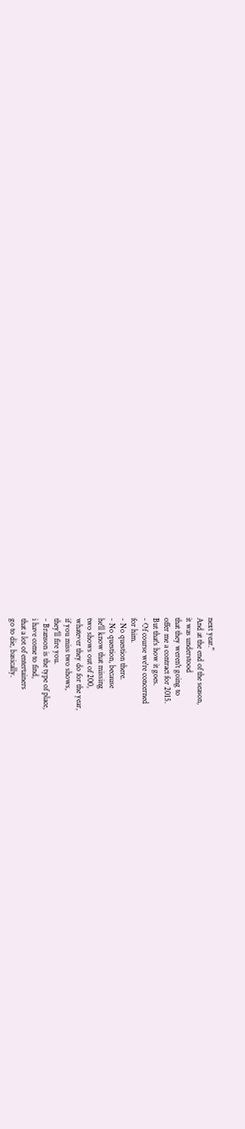next year."
And at the end of the season,
it was understood
that they weren't going to
offer me a contract for 2015.
But that's how it goes.
- Of course we're concerned
for him.
- No question there.
- No question, because
he'll know that missing
two shows out of 200,
whatever they do for the year,
if you miss two shows,
they'll fire you.
- Branson is the type of place,
i have come to find,
that a lot of entertainers
go to die, basically.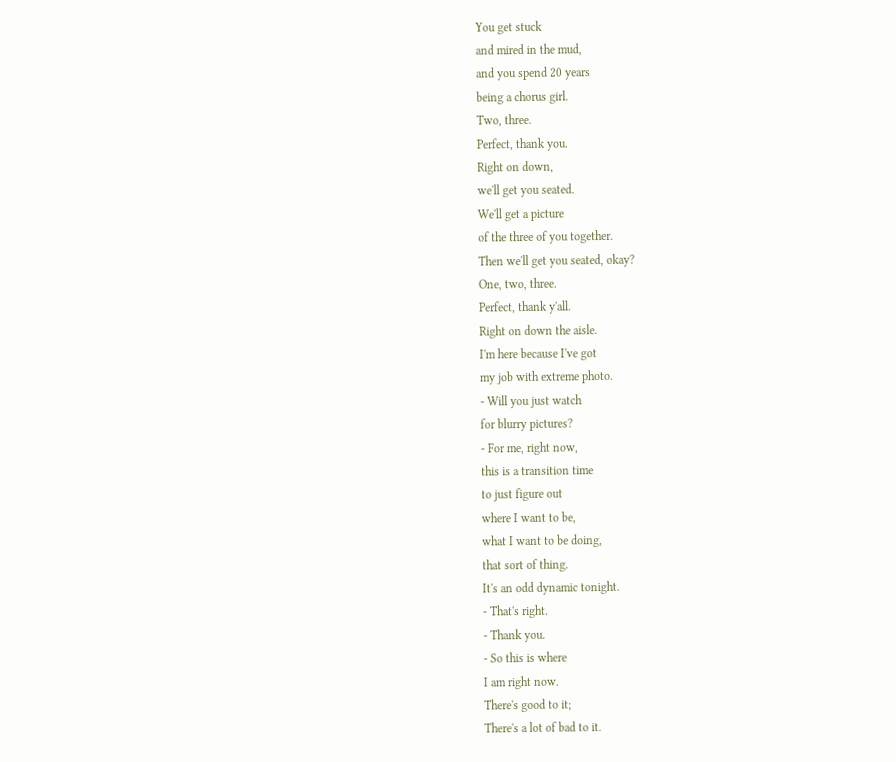You get stuck
and mired in the mud,
and you spend 20 years
being a chorus girl.
Two, three.
Perfect, thank you.
Right on down,
we'll get you seated.
We'll get a picture
of the three of you together.
Then we'll get you seated, okay?
One, two, three.
Perfect, thank y'all.
Right on down the aisle.
I'm here because I've got
my job with extreme photo.
- Will you just watch
for blurry pictures?
- For me, right now,
this is a transition time
to just figure out
where I want to be,
what I want to be doing,
that sort of thing.
It's an odd dynamic tonight.
- That's right.
- Thank you.
- So this is where
I am right now.
There's good to it;
There's a lot of bad to it.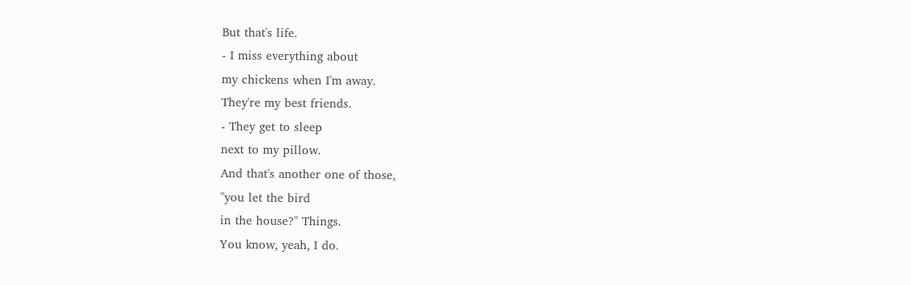But that's life.
- I miss everything about
my chickens when I'm away.
They're my best friends.
- They get to sleep
next to my pillow.
And that's another one of those,
"you let the bird
in the house?" Things.
You know, yeah, I do.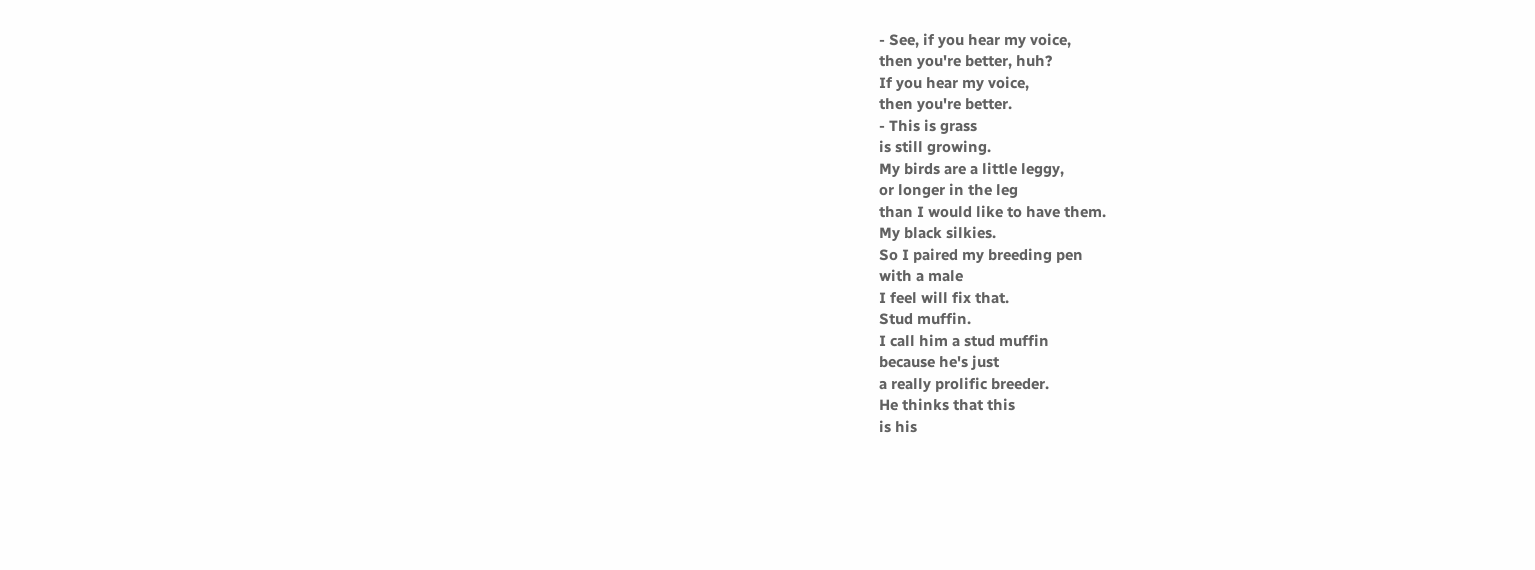- See, if you hear my voice,
then you're better, huh?
If you hear my voice,
then you're better.
- This is grass
is still growing.
My birds are a little leggy,
or longer in the leg
than I would like to have them.
My black silkies.
So I paired my breeding pen
with a male
I feel will fix that.
Stud muffin.
I call him a stud muffin
because he's just
a really prolific breeder.
He thinks that this
is his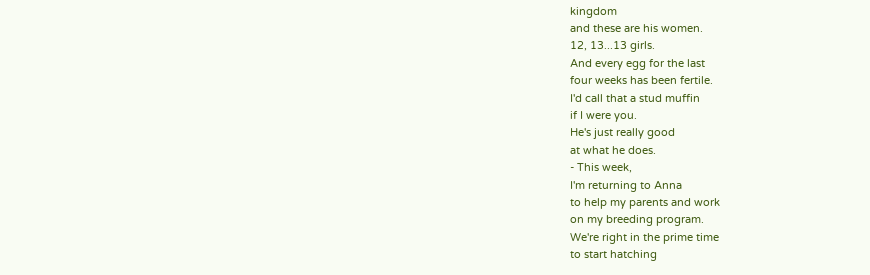kingdom
and these are his women.
12, 13...13 girls.
And every egg for the last
four weeks has been fertile.
I'd call that a stud muffin
if I were you.
He's just really good
at what he does.
- This week,
I'm returning to Anna
to help my parents and work
on my breeding program.
We're right in the prime time
to start hatching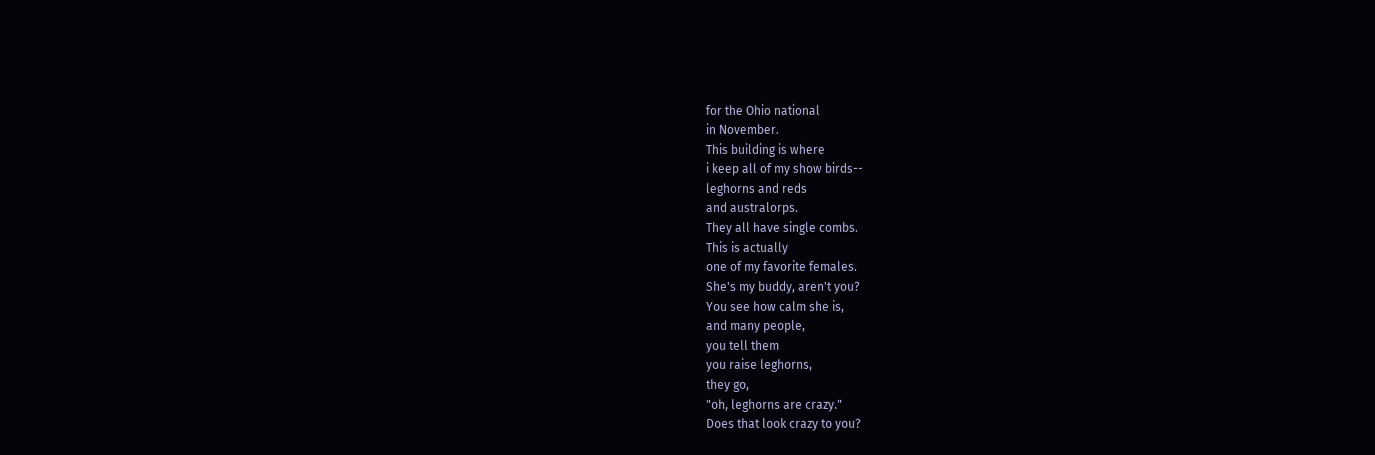for the Ohio national
in November.
This building is where
i keep all of my show birds--
leghorns and reds
and australorps.
They all have single combs.
This is actually
one of my favorite females.
She's my buddy, aren't you?
You see how calm she is,
and many people,
you tell them
you raise leghorns,
they go,
"oh, leghorns are crazy."
Does that look crazy to you?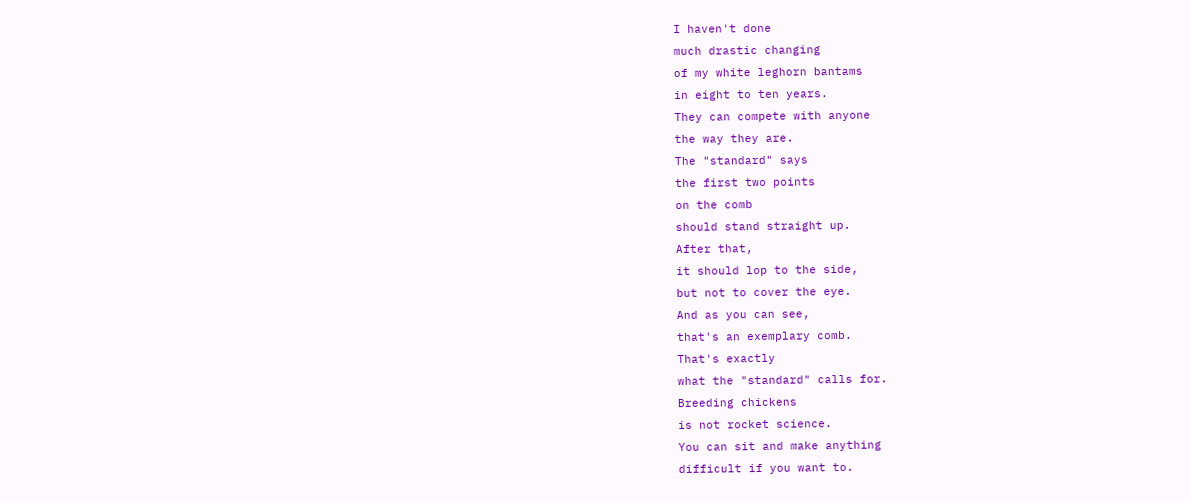I haven't done
much drastic changing
of my white leghorn bantams
in eight to ten years.
They can compete with anyone
the way they are.
The "standard" says
the first two points
on the comb
should stand straight up.
After that,
it should lop to the side,
but not to cover the eye.
And as you can see,
that's an exemplary comb.
That's exactly
what the "standard" calls for.
Breeding chickens
is not rocket science.
You can sit and make anything
difficult if you want to.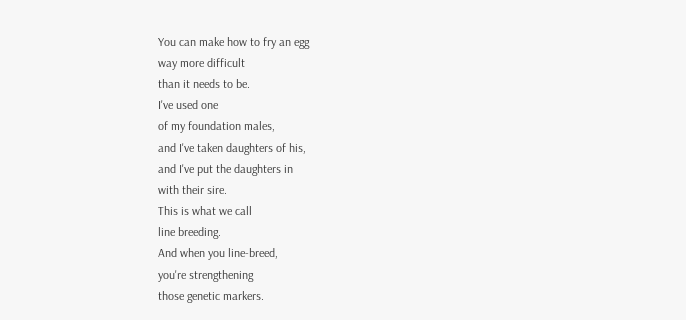You can make how to fry an egg
way more difficult
than it needs to be.
I've used one
of my foundation males,
and I've taken daughters of his,
and I've put the daughters in
with their sire.
This is what we call
line breeding.
And when you line-breed,
you're strengthening
those genetic markers.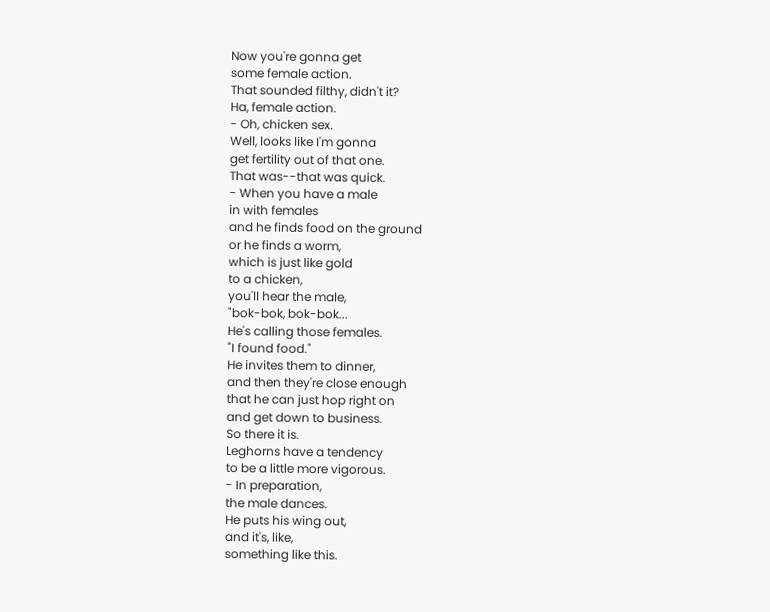Now you're gonna get
some female action.
That sounded filthy, didn't it?
Ha, female action.
- Oh, chicken sex.
Well, looks like I'm gonna
get fertility out of that one.
That was--that was quick.
- When you have a male
in with females
and he finds food on the ground
or he finds a worm,
which is just like gold
to a chicken,
you'll hear the male,
"bok-bok, bok-bok...
He's calling those females.
"I found food."
He invites them to dinner,
and then they're close enough
that he can just hop right on
and get down to business.
So there it is.
Leghorns have a tendency
to be a little more vigorous.
- In preparation,
the male dances.
He puts his wing out,
and it's, like,
something like this.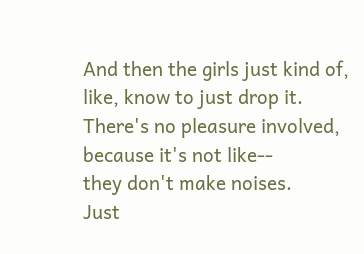And then the girls just kind of,
like, know to just drop it.
There's no pleasure involved,
because it's not like--
they don't make noises.
Just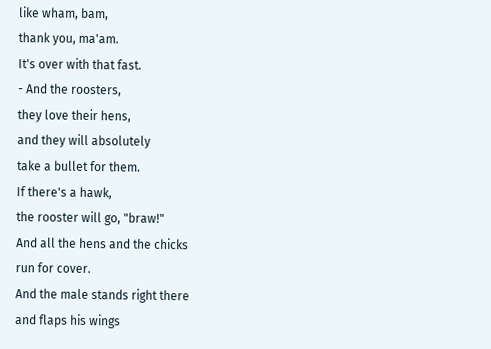like wham, bam,
thank you, ma'am.
It's over with that fast.
- And the roosters,
they love their hens,
and they will absolutely
take a bullet for them.
If there's a hawk,
the rooster will go, "braw!"
And all the hens and the chicks
run for cover.
And the male stands right there
and flaps his wings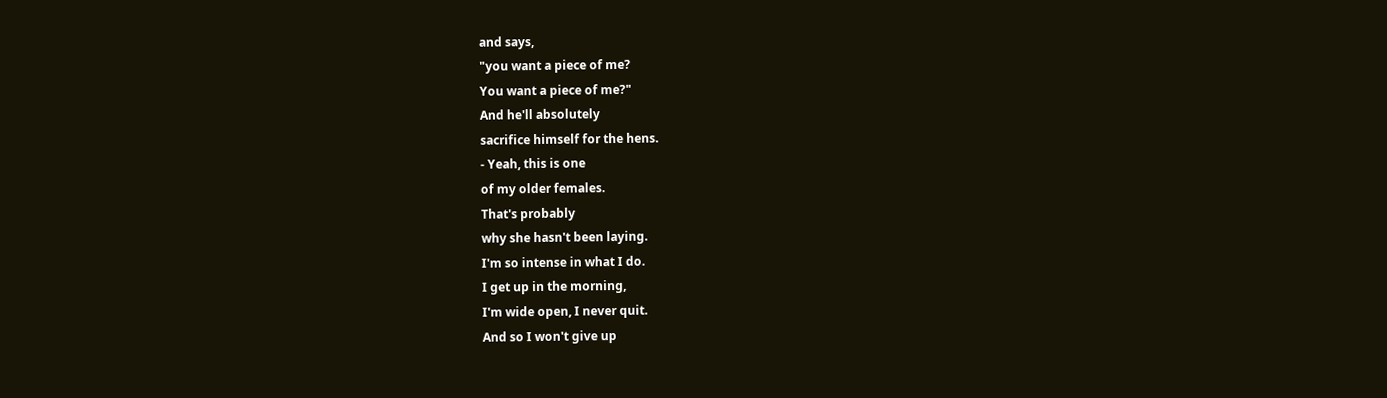and says,
"you want a piece of me?
You want a piece of me?"
And he'll absolutely
sacrifice himself for the hens.
- Yeah, this is one
of my older females.
That's probably
why she hasn't been laying.
I'm so intense in what I do.
I get up in the morning,
I'm wide open, I never quit.
And so I won't give up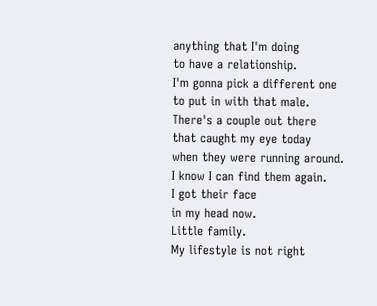anything that I'm doing
to have a relationship.
I'm gonna pick a different one
to put in with that male.
There's a couple out there
that caught my eye today
when they were running around.
I know I can find them again.
I got their face
in my head now.
Little family.
My lifestyle is not right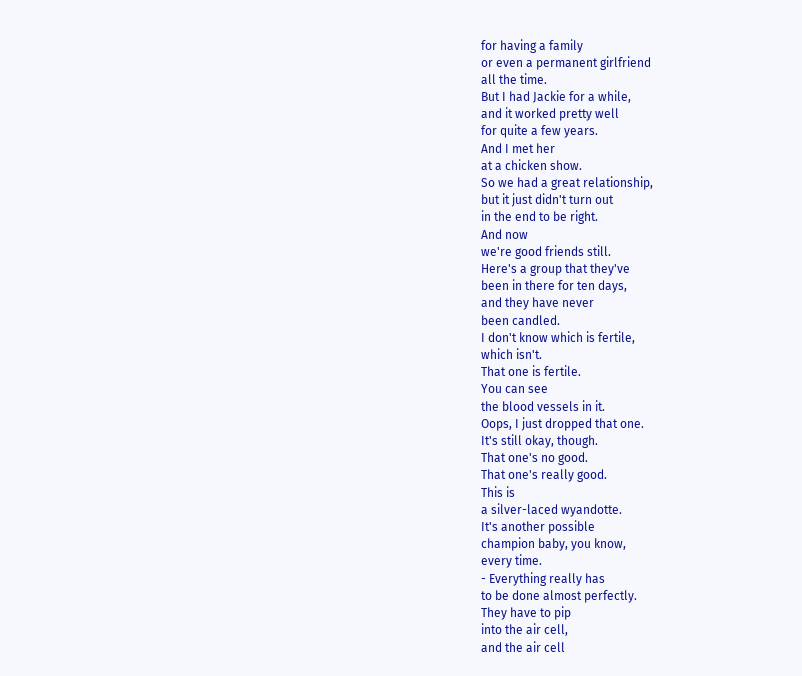for having a family
or even a permanent girlfriend
all the time.
But I had Jackie for a while,
and it worked pretty well
for quite a few years.
And I met her
at a chicken show.
So we had a great relationship,
but it just didn't turn out
in the end to be right.
And now
we're good friends still.
Here's a group that they've
been in there for ten days,
and they have never
been candled.
I don't know which is fertile,
which isn't.
That one is fertile.
You can see
the blood vessels in it.
Oops, I just dropped that one.
It's still okay, though.
That one's no good.
That one's really good.
This is
a silver-laced wyandotte.
It's another possible
champion baby, you know,
every time.
- Everything really has
to be done almost perfectly.
They have to pip
into the air cell,
and the air cell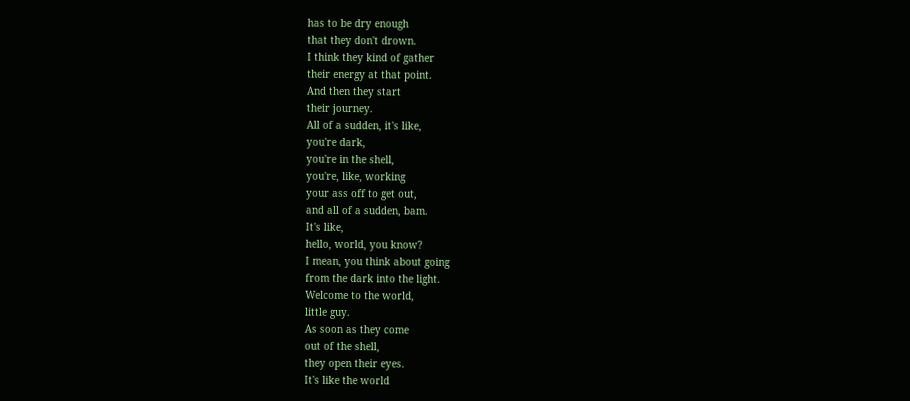has to be dry enough
that they don't drown.
I think they kind of gather
their energy at that point.
And then they start
their journey.
All of a sudden, it's like,
you're dark,
you're in the shell,
you're, like, working
your ass off to get out,
and all of a sudden, bam.
It's like,
hello, world, you know?
I mean, you think about going
from the dark into the light.
Welcome to the world,
little guy.
As soon as they come
out of the shell,
they open their eyes.
It's like the world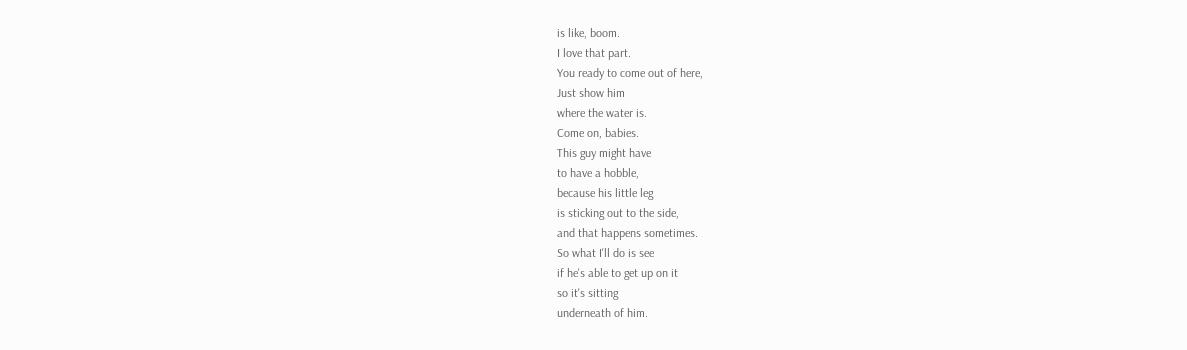is like, boom.
I love that part.
You ready to come out of here,
Just show him
where the water is.
Come on, babies.
This guy might have
to have a hobble,
because his little leg
is sticking out to the side,
and that happens sometimes.
So what I'll do is see
if he's able to get up on it
so it's sitting
underneath of him.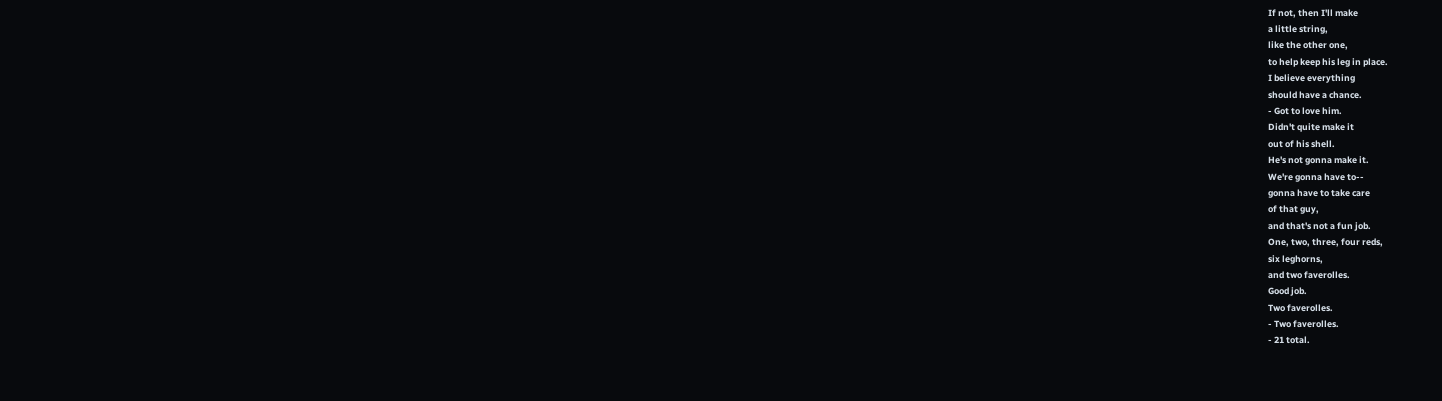If not, then I'll make
a little string,
like the other one,
to help keep his leg in place.
I believe everything
should have a chance.
- Got to love him.
Didn't quite make it
out of his shell.
He's not gonna make it.
We're gonna have to--
gonna have to take care
of that guy,
and that's not a fun job.
One, two, three, four reds,
six leghorns,
and two faverolles.
Good job.
Two faverolles.
- Two faverolles.
- 21 total.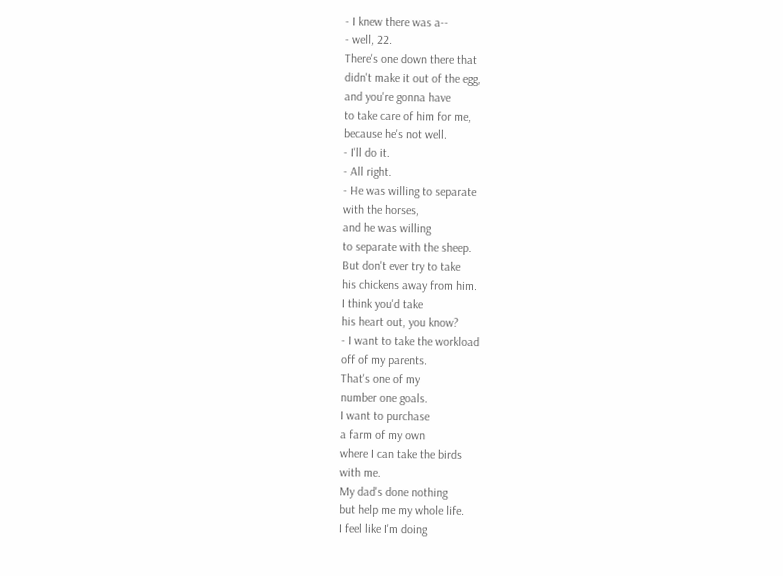- I knew there was a--
- well, 22.
There's one down there that
didn't make it out of the egg,
and you're gonna have
to take care of him for me,
because he's not well.
- I'll do it.
- All right.
- He was willing to separate
with the horses,
and he was willing
to separate with the sheep.
But don't ever try to take
his chickens away from him.
I think you'd take
his heart out, you know?
- I want to take the workload
off of my parents.
That's one of my
number one goals.
I want to purchase
a farm of my own
where I can take the birds
with me.
My dad's done nothing
but help me my whole life.
I feel like I'm doing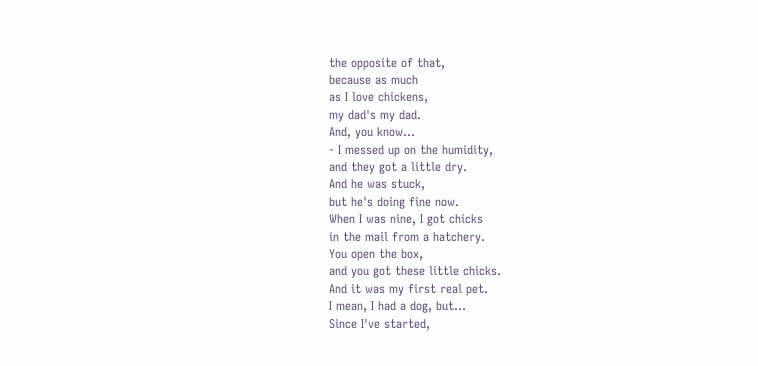the opposite of that,
because as much
as I love chickens,
my dad's my dad.
And, you know...
- I messed up on the humidity,
and they got a little dry.
And he was stuck,
but he's doing fine now.
When I was nine, I got chicks
in the mail from a hatchery.
You open the box,
and you got these little chicks.
And it was my first real pet.
I mean, I had a dog, but...
Since I've started,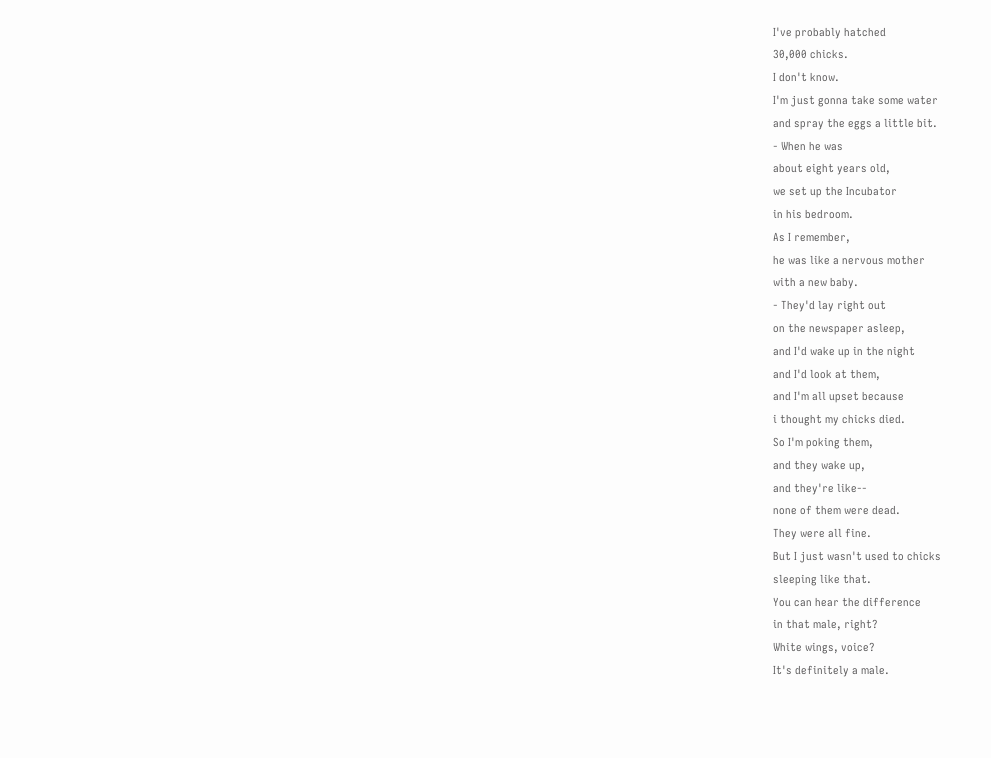I've probably hatched
30,000 chicks.
I don't know.
I'm just gonna take some water
and spray the eggs a little bit.
- When he was
about eight years old,
we set up the Incubator
in his bedroom.
As I remember,
he was like a nervous mother
with a new baby.
- They'd lay right out
on the newspaper asleep,
and I'd wake up in the night
and I'd look at them,
and I'm all upset because
i thought my chicks died.
So I'm poking them,
and they wake up,
and they're like--
none of them were dead.
They were all fine.
But I just wasn't used to chicks
sleeping like that.
You can hear the difference
in that male, right?
White wings, voice?
It's definitely a male.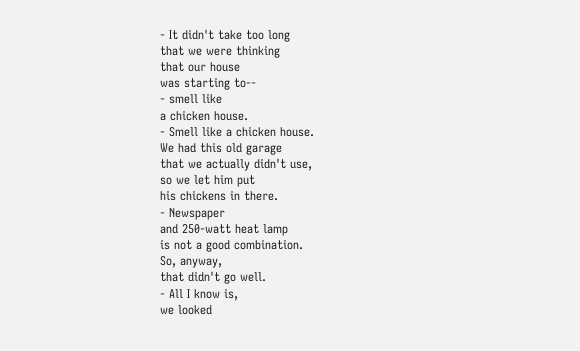- It didn't take too long
that we were thinking
that our house
was starting to--
- smell like
a chicken house.
- Smell like a chicken house.
We had this old garage
that we actually didn't use,
so we let him put
his chickens in there.
- Newspaper
and 250-watt heat lamp
is not a good combination.
So, anyway,
that didn't go well.
- All I know is,
we looked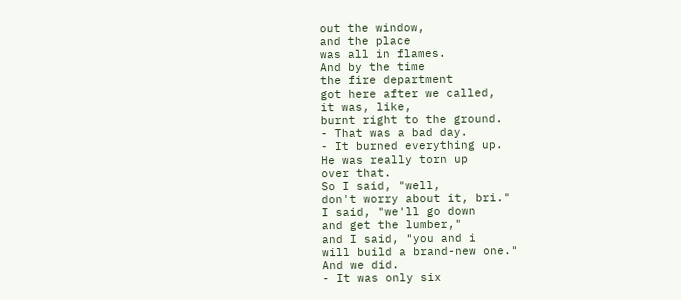out the window,
and the place
was all in flames.
And by the time
the fire department
got here after we called,
it was, like,
burnt right to the ground.
- That was a bad day.
- It burned everything up.
He was really torn up
over that.
So I said, "well,
don't worry about it, bri."
I said, "we'll go down
and get the lumber,"
and I said, "you and i
will build a brand-new one."
And we did.
- It was only six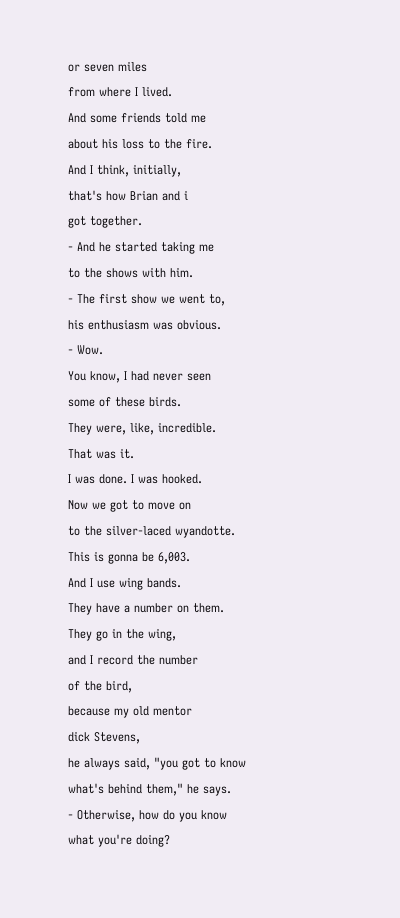or seven miles
from where I lived.
And some friends told me
about his loss to the fire.
And I think, initially,
that's how Brian and i
got together.
- And he started taking me
to the shows with him.
- The first show we went to,
his enthusiasm was obvious.
- Wow.
You know, I had never seen
some of these birds.
They were, like, incredible.
That was it.
I was done. I was hooked.
Now we got to move on
to the silver-laced wyandotte.
This is gonna be 6,003.
And I use wing bands.
They have a number on them.
They go in the wing,
and I record the number
of the bird,
because my old mentor
dick Stevens,
he always said, "you got to know
what's behind them," he says.
- Otherwise, how do you know
what you're doing?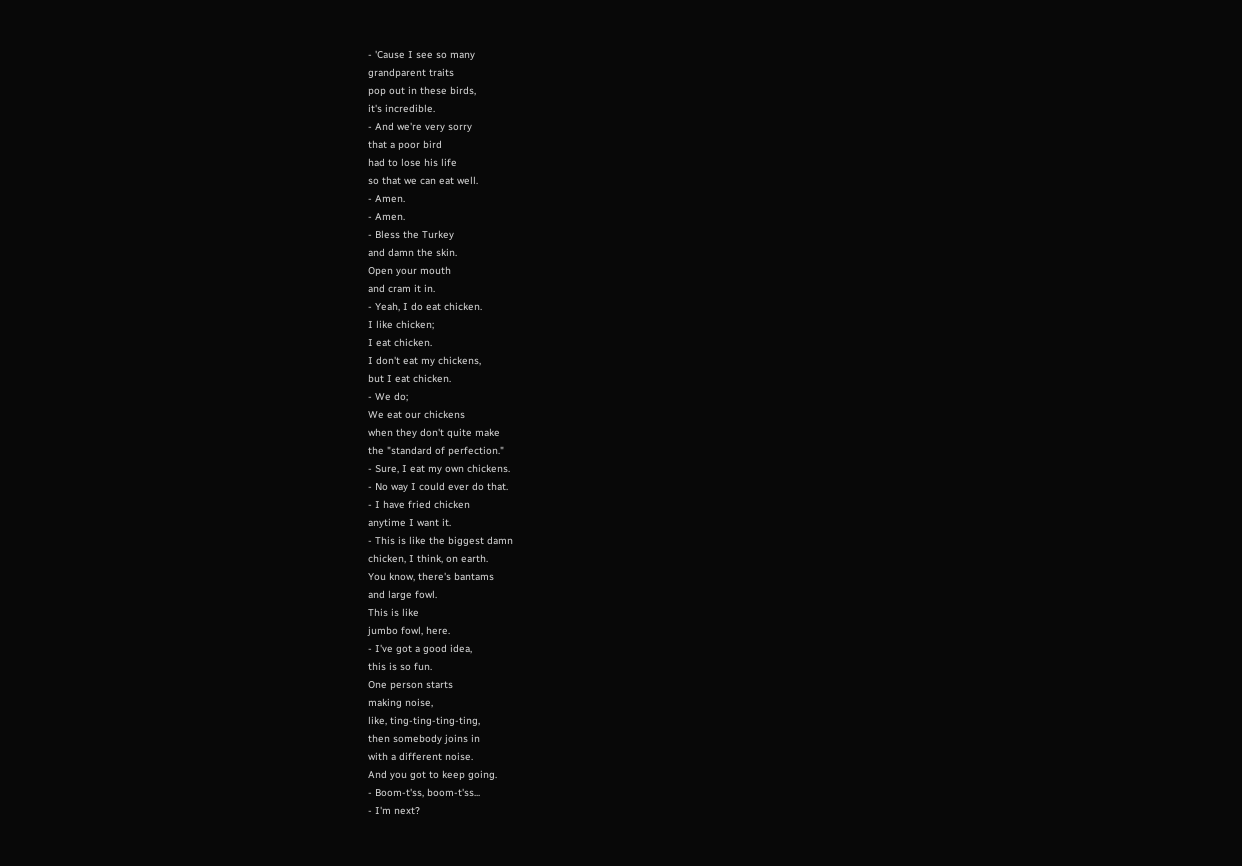- 'Cause I see so many
grandparent traits
pop out in these birds,
it's incredible.
- And we're very sorry
that a poor bird
had to lose his life
so that we can eat well.
- Amen.
- Amen.
- Bless the Turkey
and damn the skin.
Open your mouth
and cram it in.
- Yeah, I do eat chicken.
I like chicken;
I eat chicken.
I don't eat my chickens,
but I eat chicken.
- We do;
We eat our chickens
when they don't quite make
the "standard of perfection."
- Sure, I eat my own chickens.
- No way I could ever do that.
- I have fried chicken
anytime I want it.
- This is like the biggest damn
chicken, I think, on earth.
You know, there's bantams
and large fowl.
This is like
jumbo fowl, here.
- I've got a good idea,
this is so fun.
One person starts
making noise,
like, ting-ting-ting-ting,
then somebody joins in
with a different noise.
And you got to keep going.
- Boom-t'ss, boom-t'ss...
- I'm next?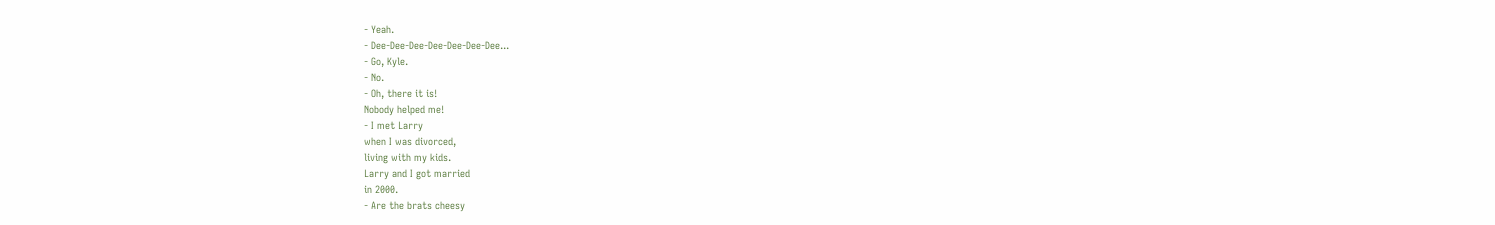- Yeah.
- Dee-Dee-Dee-Dee-Dee-Dee-Dee...
- Go, Kyle.
- No.
- Oh, there it is!
Nobody helped me!
- I met Larry
when I was divorced,
living with my kids.
Larry and I got married
in 2000.
- Are the brats cheesy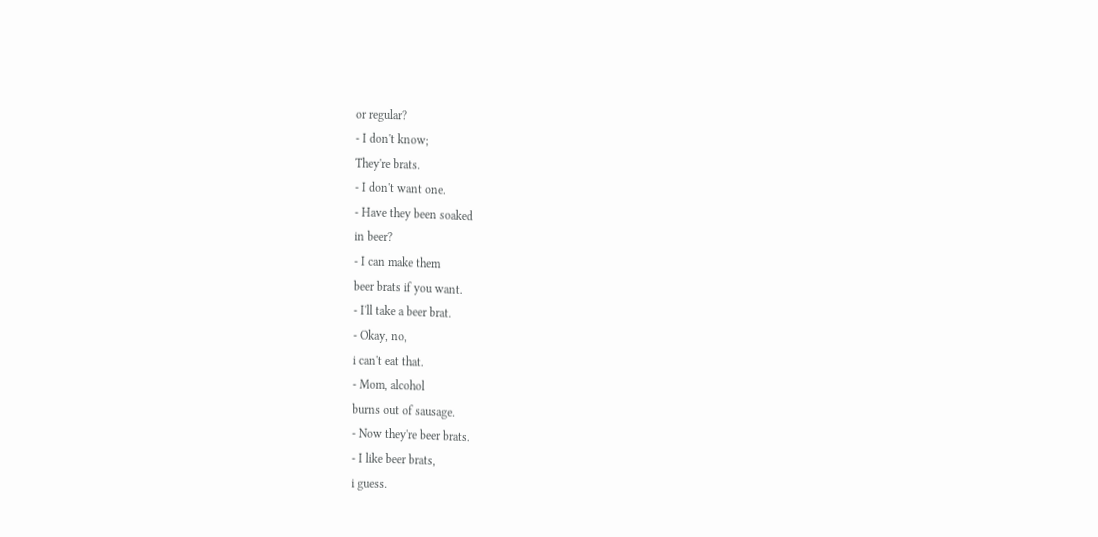or regular?
- I don't know;
They're brats.
- I don't want one.
- Have they been soaked
in beer?
- I can make them
beer brats if you want.
- I'll take a beer brat.
- Okay, no,
i can't eat that.
- Mom, alcohol
burns out of sausage.
- Now they're beer brats.
- I like beer brats,
i guess.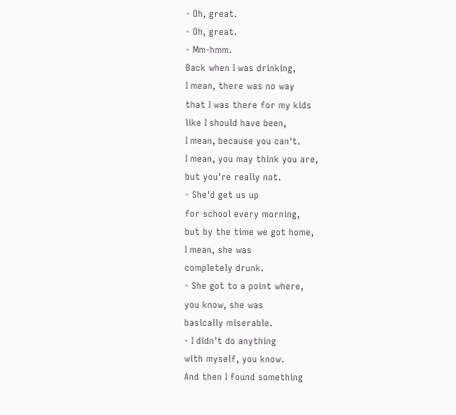- Oh, great.
- Oh, great.
- Mm-hmm.
Back when I was drinking,
I mean, there was no way
that I was there for my kids
like I should have been,
I mean, because you can't.
I mean, you may think you are,
but you're really not.
- She'd get us up
for school every morning,
but by the time we got home,
I mean, she was
completely drunk.
- She got to a point where,
you know, she was
basically miserable.
- I didn't do anything
with myself, you know.
And then I found something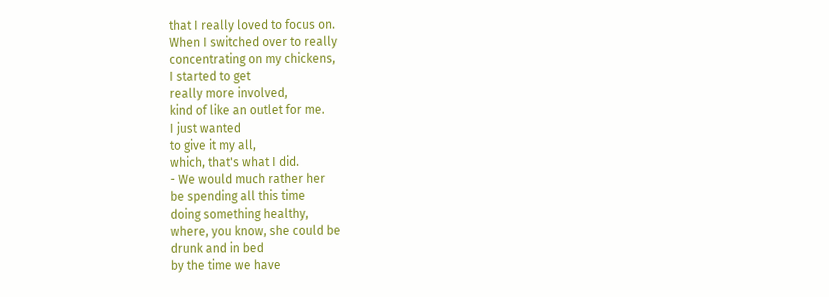that I really loved to focus on.
When I switched over to really
concentrating on my chickens,
I started to get
really more involved,
kind of like an outlet for me.
I just wanted
to give it my all,
which, that's what I did.
- We would much rather her
be spending all this time
doing something healthy,
where, you know, she could be
drunk and in bed
by the time we have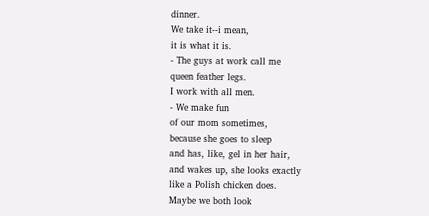dinner.
We take it--i mean,
it is what it is.
- The guys at work call me
queen feather legs.
I work with all men.
- We make fun
of our mom sometimes,
because she goes to sleep
and has, like, gel in her hair,
and wakes up, she looks exactly
like a Polish chicken does.
Maybe we both look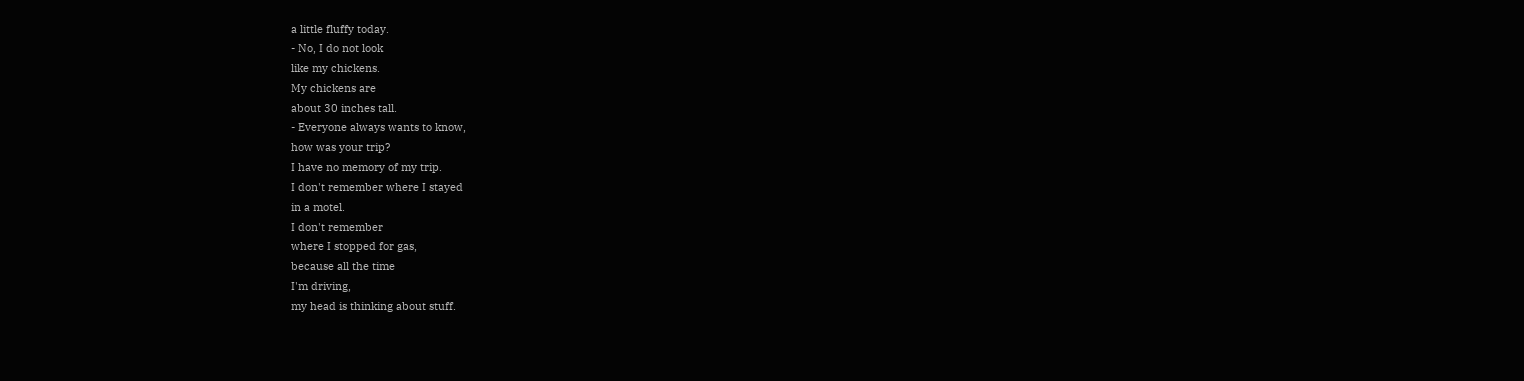a little fluffy today.
- No, I do not look
like my chickens.
My chickens are
about 30 inches tall.
- Everyone always wants to know,
how was your trip?
I have no memory of my trip.
I don't remember where I stayed
in a motel.
I don't remember
where I stopped for gas,
because all the time
I'm driving,
my head is thinking about stuff.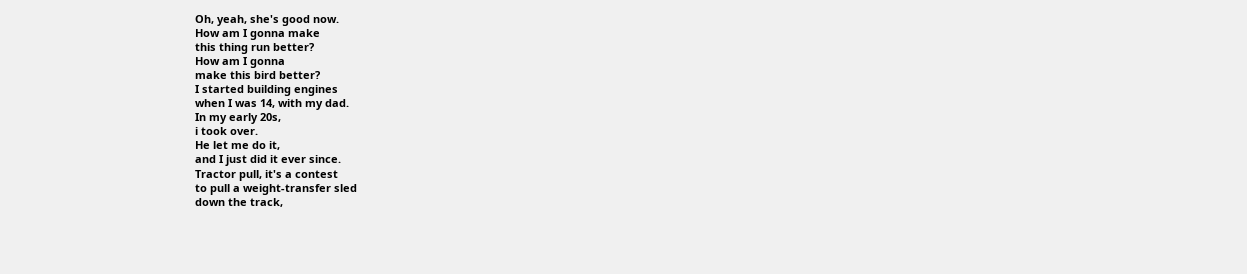Oh, yeah, she's good now.
How am I gonna make
this thing run better?
How am I gonna
make this bird better?
I started building engines
when I was 14, with my dad.
In my early 20s,
i took over.
He let me do it,
and I just did it ever since.
Tractor pull, it's a contest
to pull a weight-transfer sled
down the track,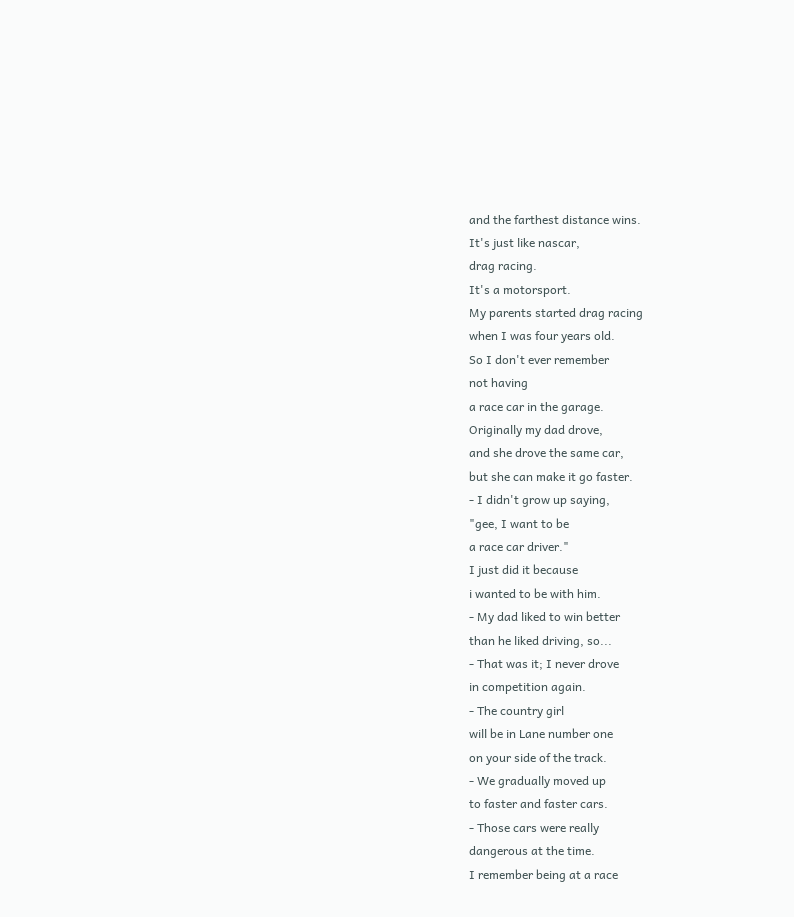and the farthest distance wins.
It's just like nascar,
drag racing.
It's a motorsport.
My parents started drag racing
when I was four years old.
So I don't ever remember
not having
a race car in the garage.
Originally my dad drove,
and she drove the same car,
but she can make it go faster.
- I didn't grow up saying,
"gee, I want to be
a race car driver."
I just did it because
i wanted to be with him.
- My dad liked to win better
than he liked driving, so...
- That was it; I never drove
in competition again.
- The country girl
will be in Lane number one
on your side of the track.
- We gradually moved up
to faster and faster cars.
- Those cars were really
dangerous at the time.
I remember being at a race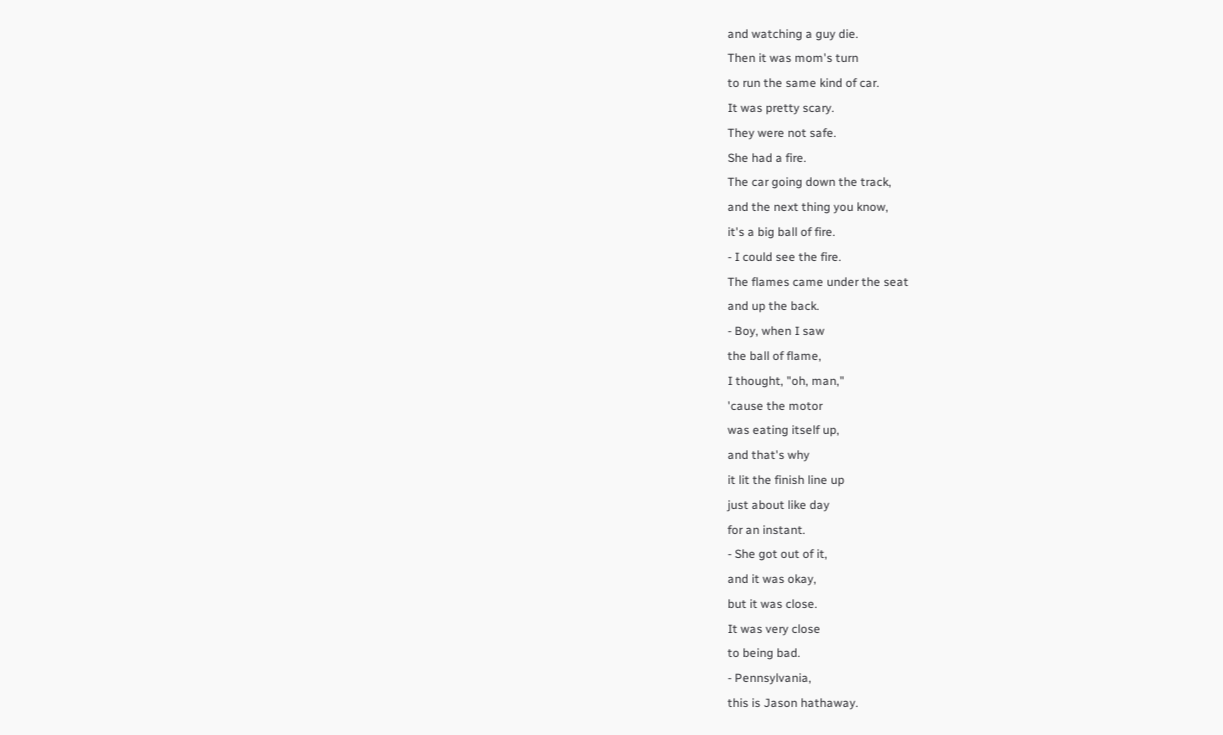and watching a guy die.
Then it was mom's turn
to run the same kind of car.
It was pretty scary.
They were not safe.
She had a fire.
The car going down the track,
and the next thing you know,
it's a big ball of fire.
- I could see the fire.
The flames came under the seat
and up the back.
- Boy, when I saw
the ball of flame,
I thought, "oh, man,"
'cause the motor
was eating itself up,
and that's why
it lit the finish line up
just about like day
for an instant.
- She got out of it,
and it was okay,
but it was close.
It was very close
to being bad.
- Pennsylvania,
this is Jason hathaway.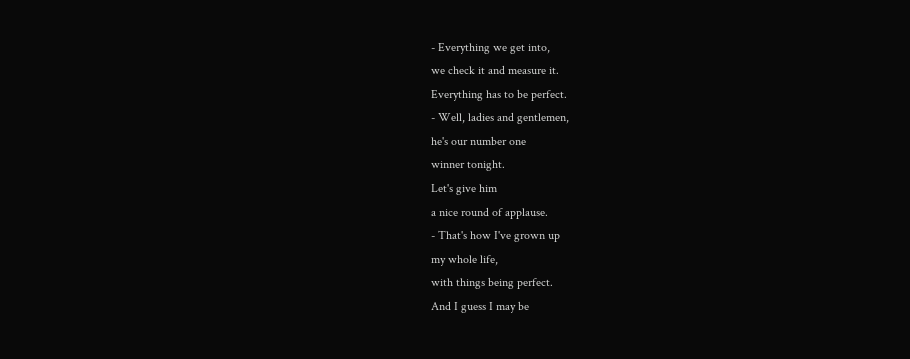- Everything we get into,
we check it and measure it.
Everything has to be perfect.
- Well, ladies and gentlemen,
he's our number one
winner tonight.
Let's give him
a nice round of applause.
- That's how I've grown up
my whole life,
with things being perfect.
And I guess I may be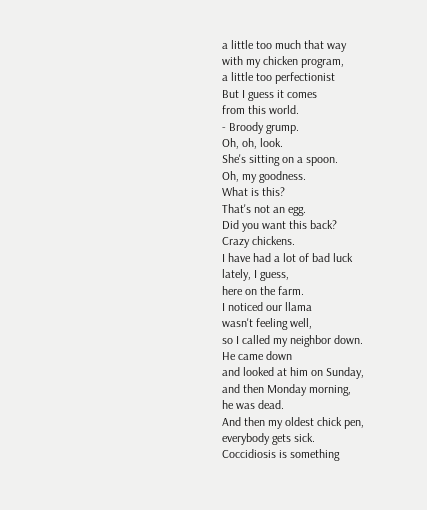a little too much that way
with my chicken program,
a little too perfectionist
But I guess it comes
from this world.
- Broody grump.
Oh, oh, look.
She's sitting on a spoon.
Oh, my goodness.
What is this?
That's not an egg.
Did you want this back?
Crazy chickens.
I have had a lot of bad luck
lately, I guess,
here on the farm.
I noticed our llama
wasn't feeling well,
so I called my neighbor down.
He came down
and looked at him on Sunday,
and then Monday morning,
he was dead.
And then my oldest chick pen,
everybody gets sick.
Coccidiosis is something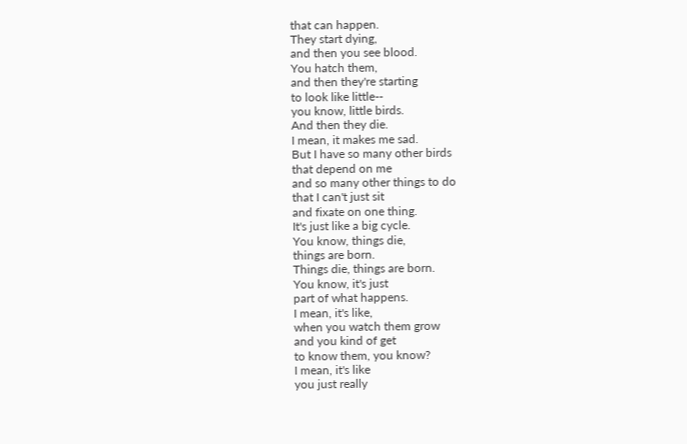that can happen.
They start dying,
and then you see blood.
You hatch them,
and then they're starting
to look like little--
you know, little birds.
And then they die.
I mean, it makes me sad.
But I have so many other birds
that depend on me
and so many other things to do
that I can't just sit
and fixate on one thing.
It's just like a big cycle.
You know, things die,
things are born.
Things die, things are born.
You know, it's just
part of what happens.
I mean, it's like,
when you watch them grow
and you kind of get
to know them, you know?
I mean, it's like
you just really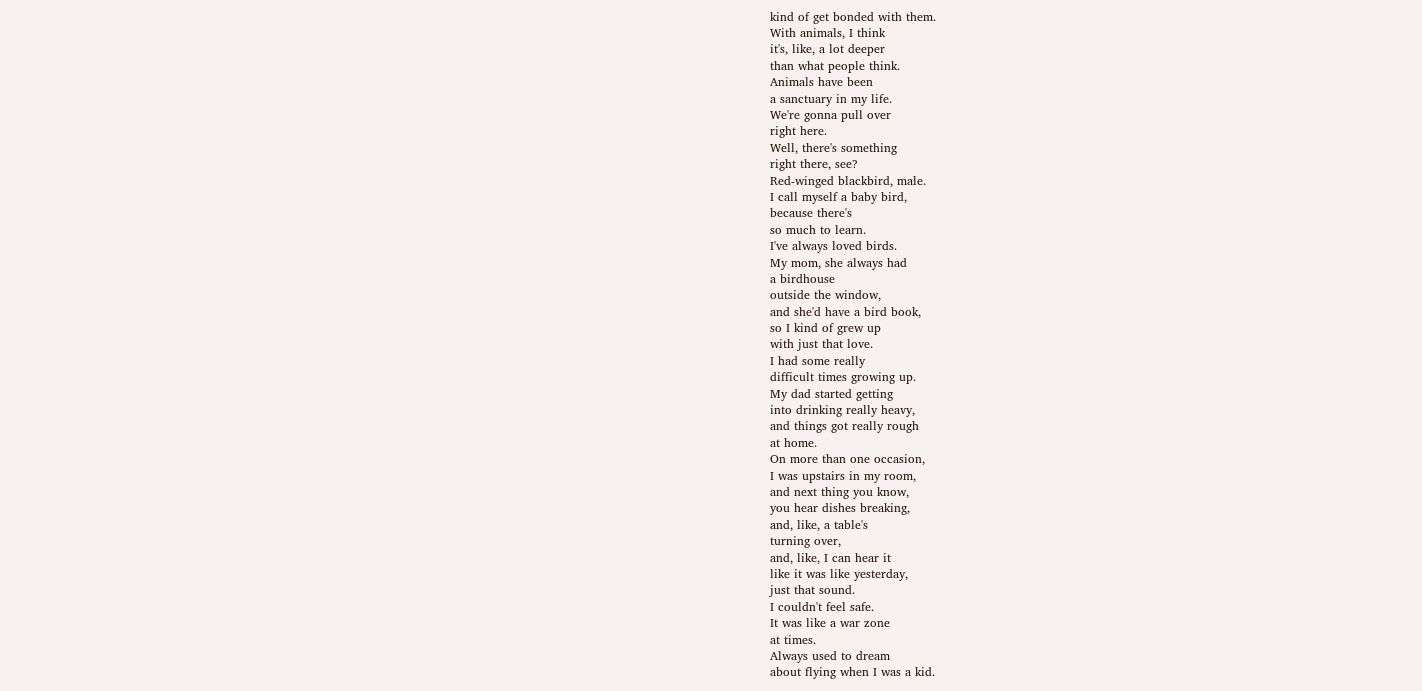kind of get bonded with them.
With animals, I think
it's, like, a lot deeper
than what people think.
Animals have been
a sanctuary in my life.
We're gonna pull over
right here.
Well, there's something
right there, see?
Red-winged blackbird, male.
I call myself a baby bird,
because there's
so much to learn.
I've always loved birds.
My mom, she always had
a birdhouse
outside the window,
and she'd have a bird book,
so I kind of grew up
with just that love.
I had some really
difficult times growing up.
My dad started getting
into drinking really heavy,
and things got really rough
at home.
On more than one occasion,
I was upstairs in my room,
and next thing you know,
you hear dishes breaking,
and, like, a table's
turning over,
and, like, I can hear it
like it was like yesterday,
just that sound.
I couldn't feel safe.
It was like a war zone
at times.
Always used to dream
about flying when I was a kid.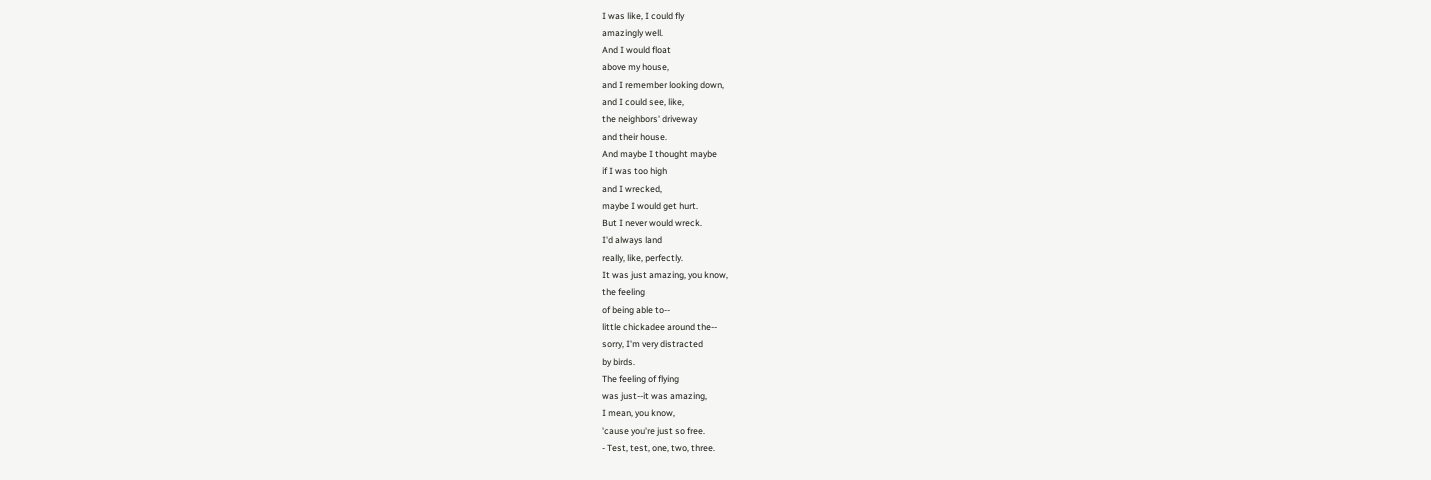I was like, I could fly
amazingly well.
And I would float
above my house,
and I remember looking down,
and I could see, like,
the neighbors' driveway
and their house.
And maybe I thought maybe
if I was too high
and I wrecked,
maybe I would get hurt.
But I never would wreck.
I'd always land
really, like, perfectly.
It was just amazing, you know,
the feeling
of being able to--
little chickadee around the--
sorry, I'm very distracted
by birds.
The feeling of flying
was just--it was amazing,
I mean, you know,
'cause you're just so free.
- Test, test, one, two, three.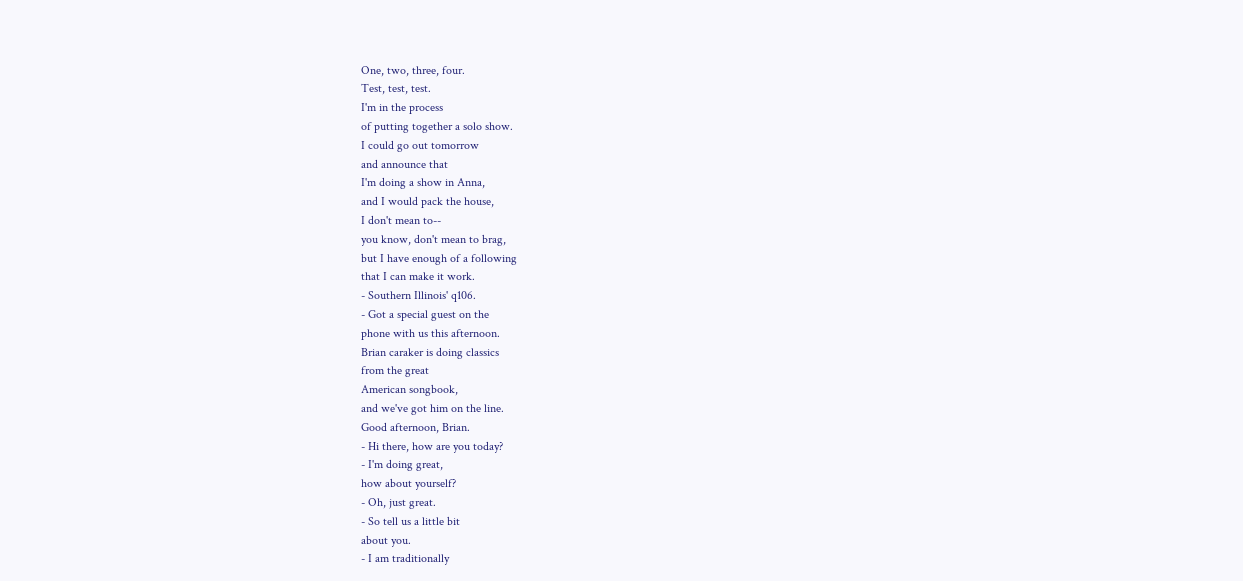One, two, three, four.
Test, test, test.
I'm in the process
of putting together a solo show.
I could go out tomorrow
and announce that
I'm doing a show in Anna,
and I would pack the house,
I don't mean to--
you know, don't mean to brag,
but I have enough of a following
that I can make it work.
- Southern Illinois' q106.
- Got a special guest on the
phone with us this afternoon.
Brian caraker is doing classics
from the great
American songbook,
and we've got him on the line.
Good afternoon, Brian.
- Hi there, how are you today?
- I'm doing great,
how about yourself?
- Oh, just great.
- So tell us a little bit
about you.
- I am traditionally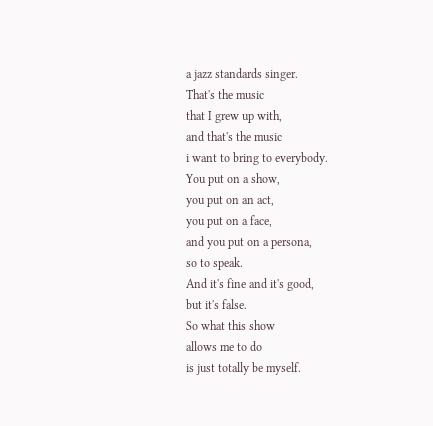a jazz standards singer.
That's the music
that I grew up with,
and that's the music
i want to bring to everybody.
You put on a show,
you put on an act,
you put on a face,
and you put on a persona,
so to speak.
And it's fine and it's good,
but it's false.
So what this show
allows me to do
is just totally be myself.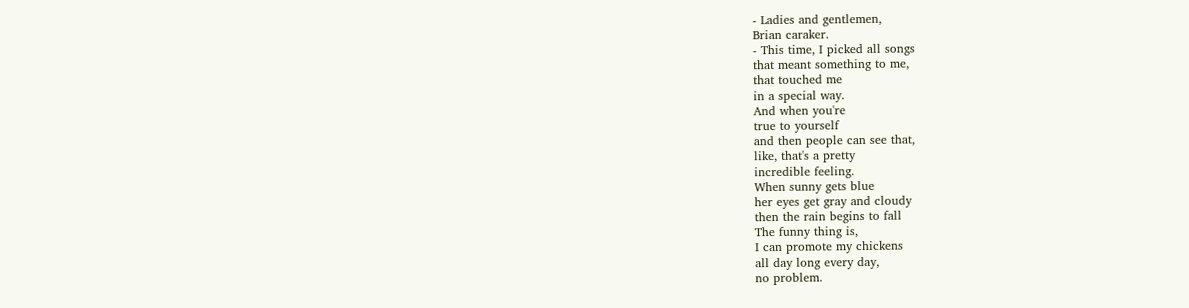- Ladies and gentlemen,
Brian caraker.
- This time, I picked all songs
that meant something to me,
that touched me
in a special way.
And when you're
true to yourself
and then people can see that,
like, that's a pretty
incredible feeling.
When sunny gets blue
her eyes get gray and cloudy
then the rain begins to fall
The funny thing is,
I can promote my chickens
all day long every day,
no problem.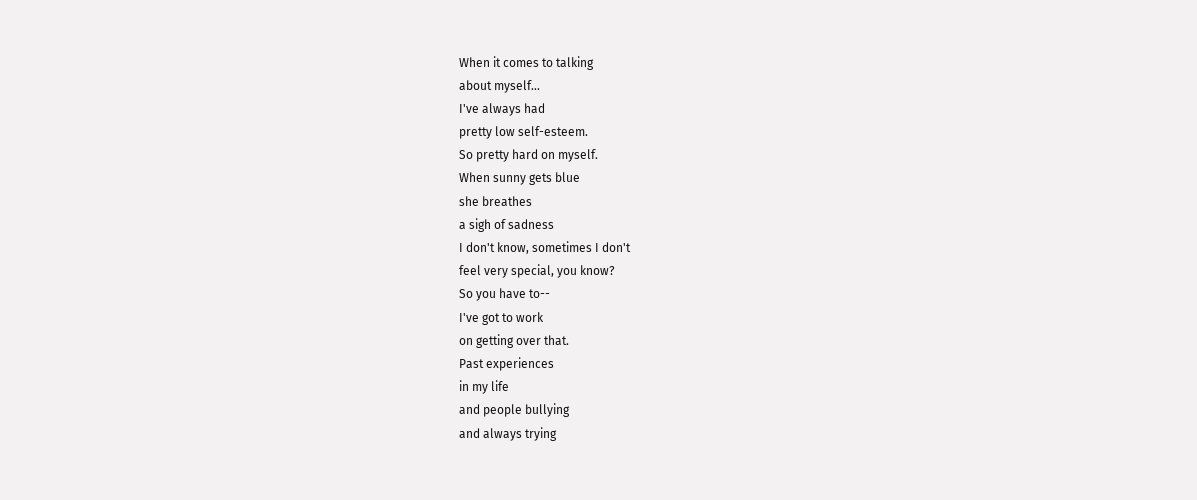When it comes to talking
about myself...
I've always had
pretty low self-esteem.
So pretty hard on myself.
When sunny gets blue
she breathes
a sigh of sadness
I don't know, sometimes I don't
feel very special, you know?
So you have to--
I've got to work
on getting over that.
Past experiences
in my life
and people bullying
and always trying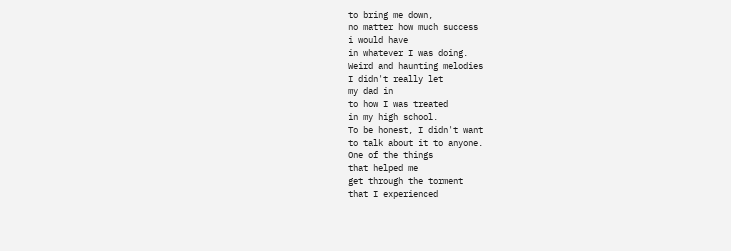to bring me down,
no matter how much success
i would have
in whatever I was doing.
Weird and haunting melodies
I didn't really let
my dad in
to how I was treated
in my high school.
To be honest, I didn't want
to talk about it to anyone.
One of the things
that helped me
get through the torment
that I experienced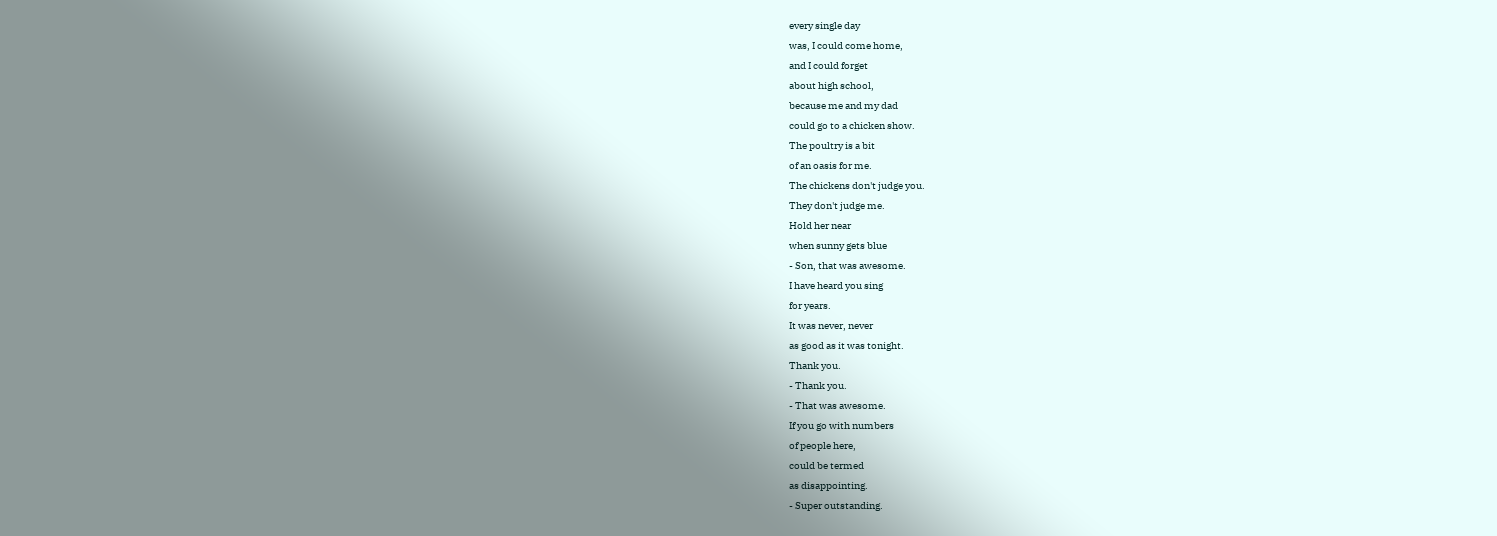every single day
was, I could come home,
and I could forget
about high school,
because me and my dad
could go to a chicken show.
The poultry is a bit
of an oasis for me.
The chickens don't judge you.
They don't judge me.
Hold her near
when sunny gets blue
- Son, that was awesome.
I have heard you sing
for years.
It was never, never
as good as it was tonight.
Thank you.
- Thank you.
- That was awesome.
If you go with numbers
of people here,
could be termed
as disappointing.
- Super outstanding.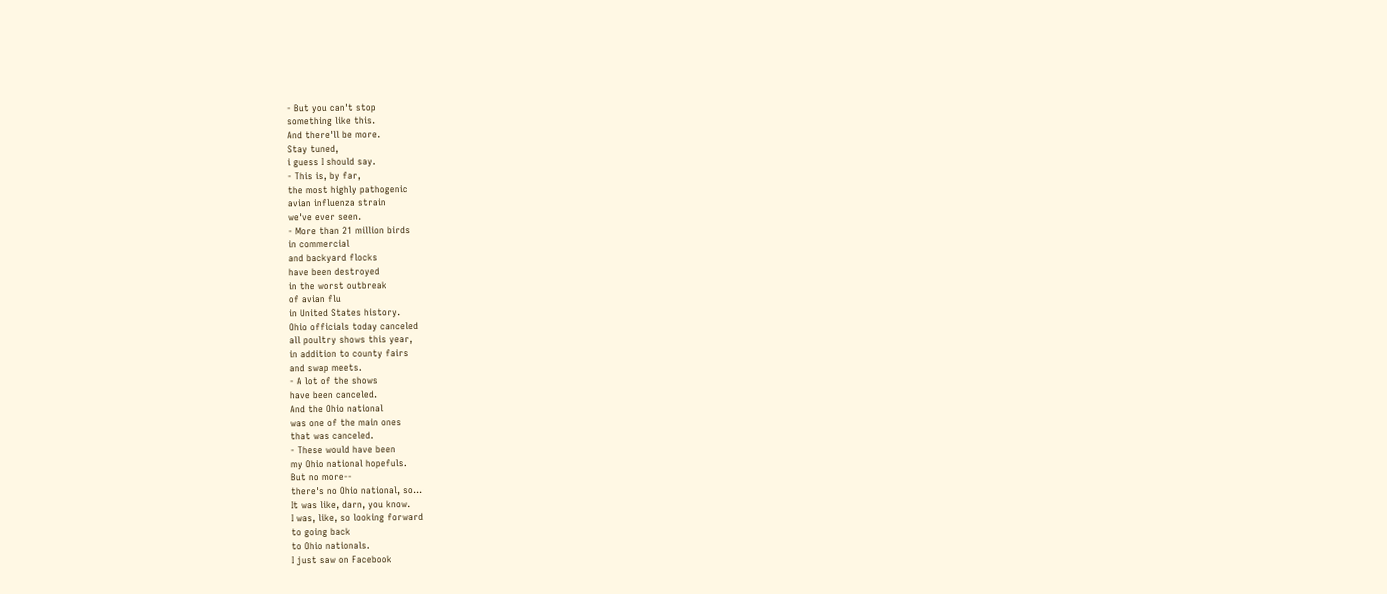- But you can't stop
something like this.
And there'll be more.
Stay tuned,
i guess I should say.
- This is, by far,
the most highly pathogenic
avian influenza strain
we've ever seen.
- More than 21 million birds
in commercial
and backyard flocks
have been destroyed
in the worst outbreak
of avian flu
in United States history.
Ohio officials today canceled
all poultry shows this year,
in addition to county fairs
and swap meets.
- A lot of the shows
have been canceled.
And the Ohio national
was one of the main ones
that was canceled.
- These would have been
my Ohio national hopefuls.
But no more--
there's no Ohio national, so...
It was like, darn, you know.
I was, like, so looking forward
to going back
to Ohio nationals.
I just saw on Facebook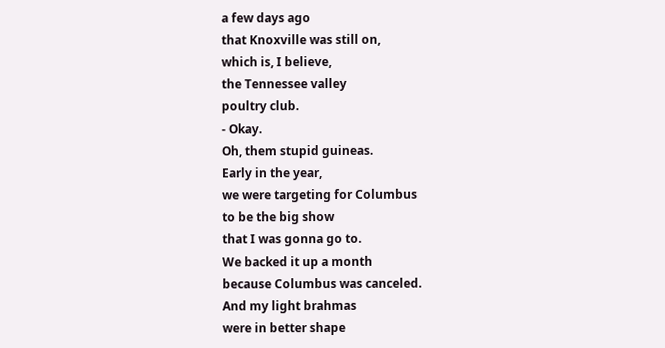a few days ago
that Knoxville was still on,
which is, I believe,
the Tennessee valley
poultry club.
- Okay.
Oh, them stupid guineas.
Early in the year,
we were targeting for Columbus
to be the big show
that I was gonna go to.
We backed it up a month
because Columbus was canceled.
And my light brahmas
were in better shape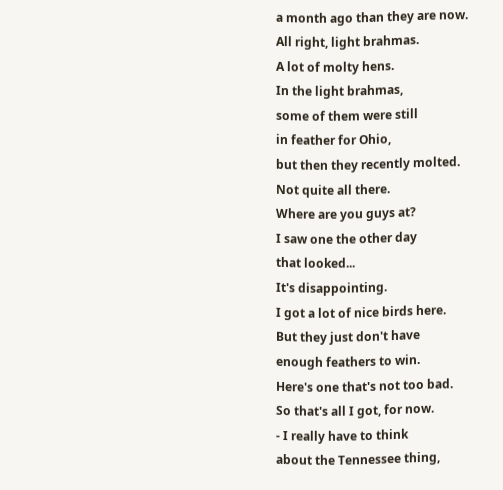a month ago than they are now.
All right, light brahmas.
A lot of molty hens.
In the light brahmas,
some of them were still
in feather for Ohio,
but then they recently molted.
Not quite all there.
Where are you guys at?
I saw one the other day
that looked...
It's disappointing.
I got a lot of nice birds here.
But they just don't have
enough feathers to win.
Here's one that's not too bad.
So that's all I got, for now.
- I really have to think
about the Tennessee thing,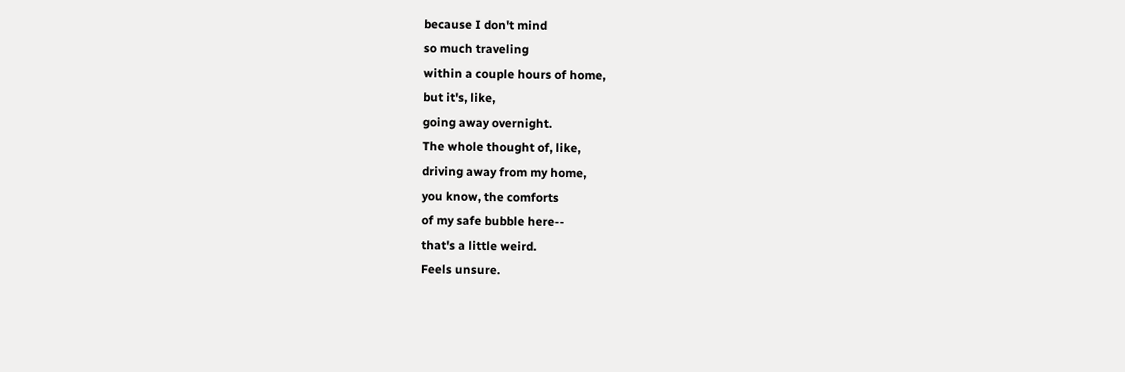because I don't mind
so much traveling
within a couple hours of home,
but it's, like,
going away overnight.
The whole thought of, like,
driving away from my home,
you know, the comforts
of my safe bubble here--
that's a little weird.
Feels unsure.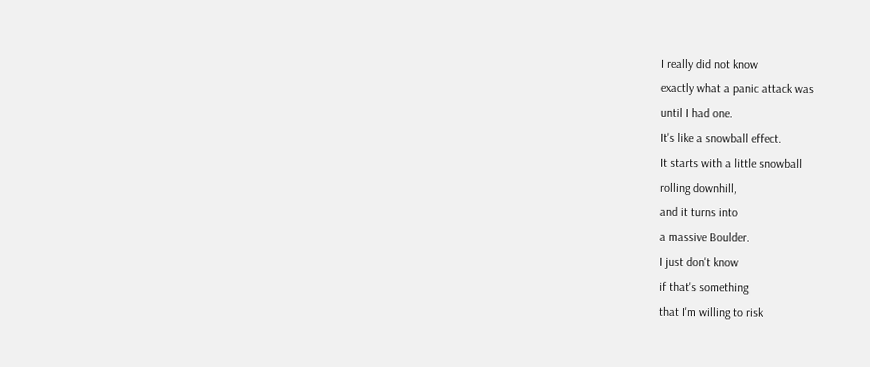I really did not know
exactly what a panic attack was
until I had one.
It's like a snowball effect.
It starts with a little snowball
rolling downhill,
and it turns into
a massive Boulder.
I just don't know
if that's something
that I'm willing to risk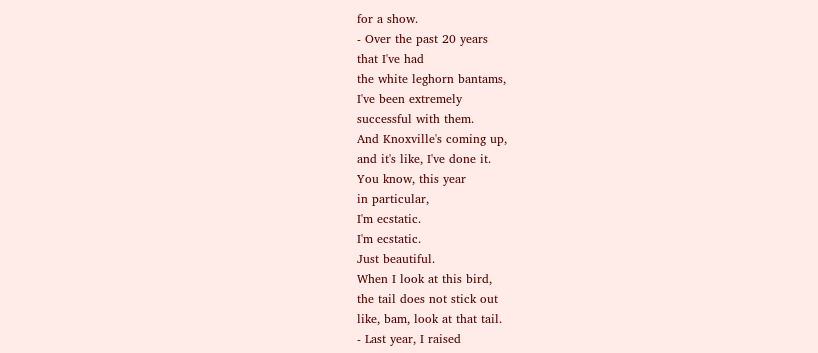for a show.
- Over the past 20 years
that I've had
the white leghorn bantams,
I've been extremely
successful with them.
And Knoxville's coming up,
and it's like, I've done it.
You know, this year
in particular,
I'm ecstatic.
I'm ecstatic.
Just beautiful.
When I look at this bird,
the tail does not stick out
like, bam, look at that tail.
- Last year, I raised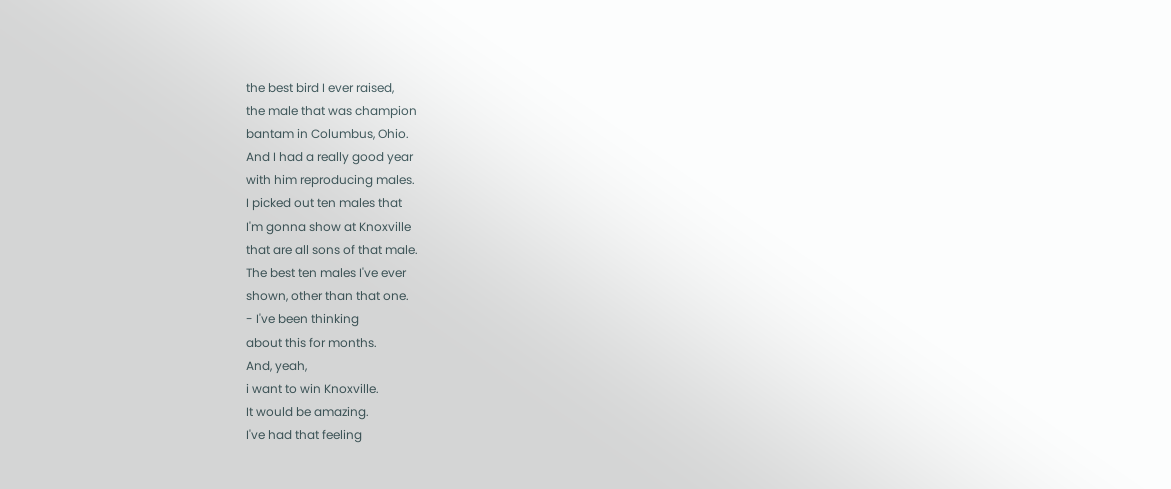the best bird I ever raised,
the male that was champion
bantam in Columbus, Ohio.
And I had a really good year
with him reproducing males.
I picked out ten males that
I'm gonna show at Knoxville
that are all sons of that male.
The best ten males I've ever
shown, other than that one.
- I've been thinking
about this for months.
And, yeah,
i want to win Knoxville.
It would be amazing.
I've had that feeling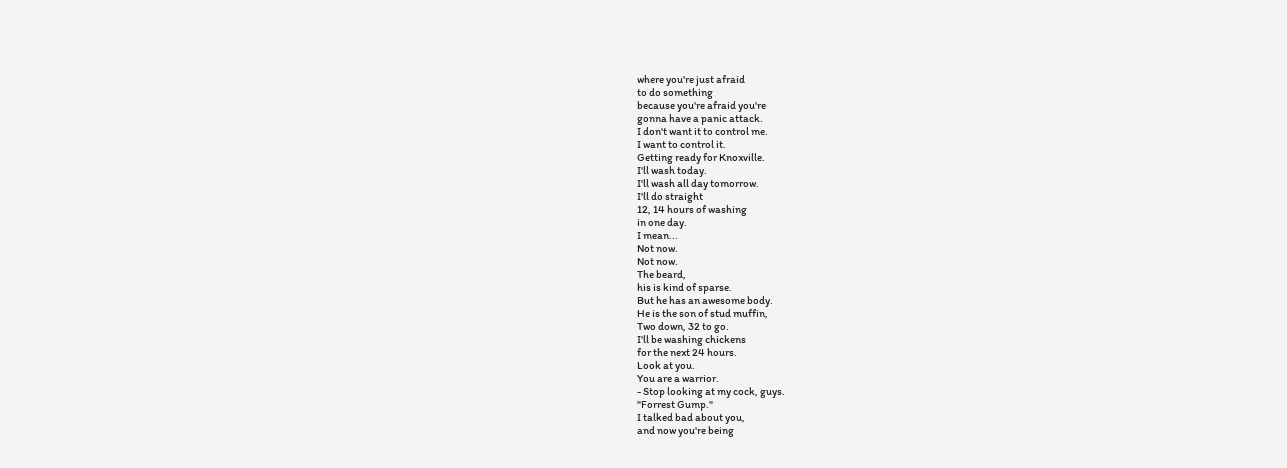where you're just afraid
to do something
because you're afraid you're
gonna have a panic attack.
I don't want it to control me.
I want to control it.
Getting ready for Knoxville.
I'll wash today.
I'll wash all day tomorrow.
I'll do straight
12, 14 hours of washing
in one day.
I mean...
Not now.
Not now.
The beard,
his is kind of sparse.
But he has an awesome body.
He is the son of stud muffin,
Two down, 32 to go.
I'll be washing chickens
for the next 24 hours.
Look at you.
You are a warrior.
- Stop looking at my cock, guys.
"Forrest Gump."
I talked bad about you,
and now you're being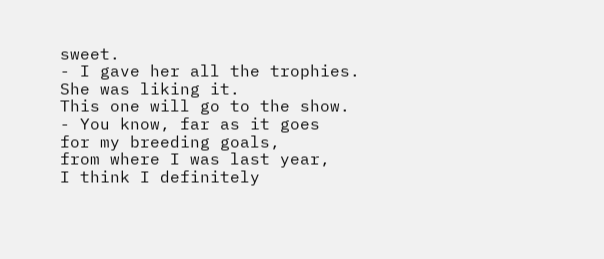sweet.
- I gave her all the trophies.
She was liking it.
This one will go to the show.
- You know, far as it goes
for my breeding goals,
from where I was last year,
I think I definitely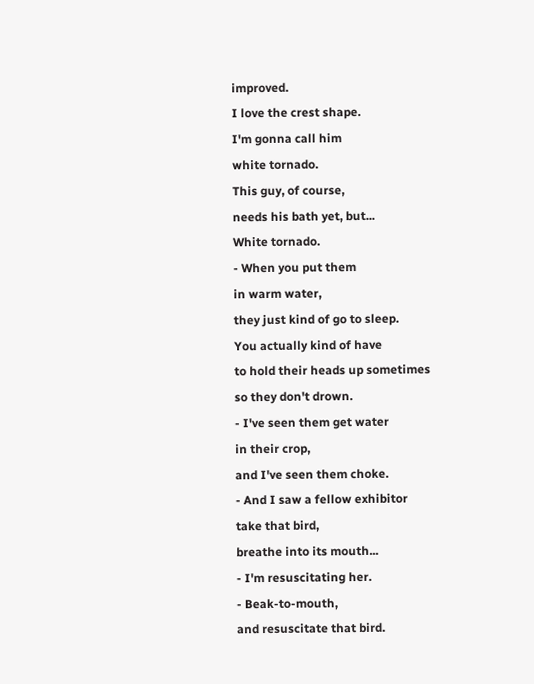improved.
I love the crest shape.
I'm gonna call him
white tornado.
This guy, of course,
needs his bath yet, but...
White tornado.
- When you put them
in warm water,
they just kind of go to sleep.
You actually kind of have
to hold their heads up sometimes
so they don't drown.
- I've seen them get water
in their crop,
and I've seen them choke.
- And I saw a fellow exhibitor
take that bird,
breathe into its mouth...
- I'm resuscitating her.
- Beak-to-mouth,
and resuscitate that bird.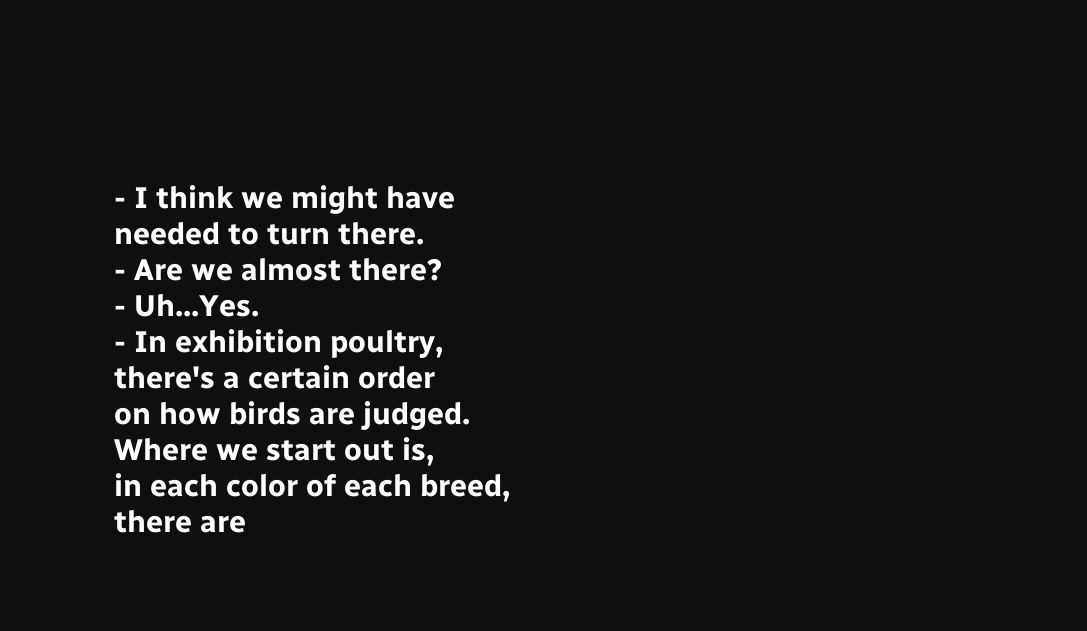- I think we might have
needed to turn there.
- Are we almost there?
- Uh...Yes.
- In exhibition poultry,
there's a certain order
on how birds are judged.
Where we start out is,
in each color of each breed,
there are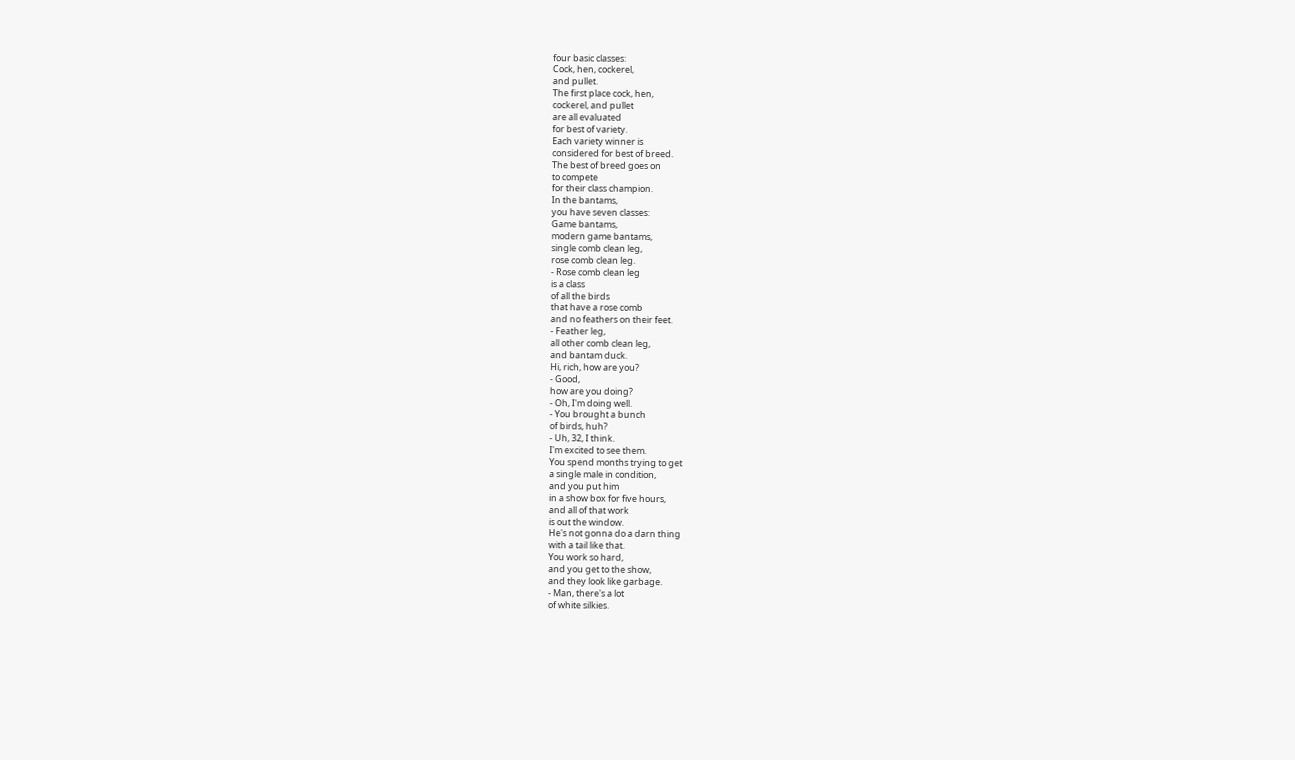four basic classes:
Cock, hen, cockerel,
and pullet.
The first place cock, hen,
cockerel, and pullet
are all evaluated
for best of variety.
Each variety winner is
considered for best of breed.
The best of breed goes on
to compete
for their class champion.
In the bantams,
you have seven classes:
Game bantams,
modern game bantams,
single comb clean leg,
rose comb clean leg.
- Rose comb clean leg
is a class
of all the birds
that have a rose comb
and no feathers on their feet.
- Feather leg,
all other comb clean leg,
and bantam duck.
Hi, rich, how are you?
- Good,
how are you doing?
- Oh, I'm doing well.
- You brought a bunch
of birds, huh?
- Uh, 32, I think.
I'm excited to see them.
You spend months trying to get
a single male in condition,
and you put him
in a show box for five hours,
and all of that work
is out the window.
He's not gonna do a darn thing
with a tail like that.
You work so hard,
and you get to the show,
and they look like garbage.
- Man, there's a lot
of white silkies.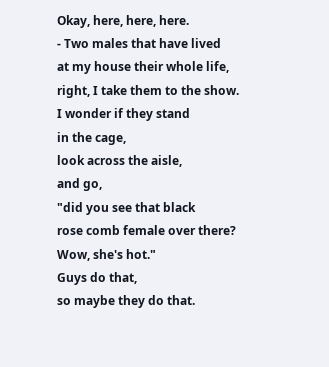Okay, here, here, here.
- Two males that have lived
at my house their whole life,
right, I take them to the show.
I wonder if they stand
in the cage,
look across the aisle,
and go,
"did you see that black
rose comb female over there?
Wow, she's hot."
Guys do that,
so maybe they do that.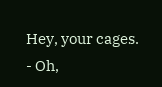Hey, your cages.
- Oh,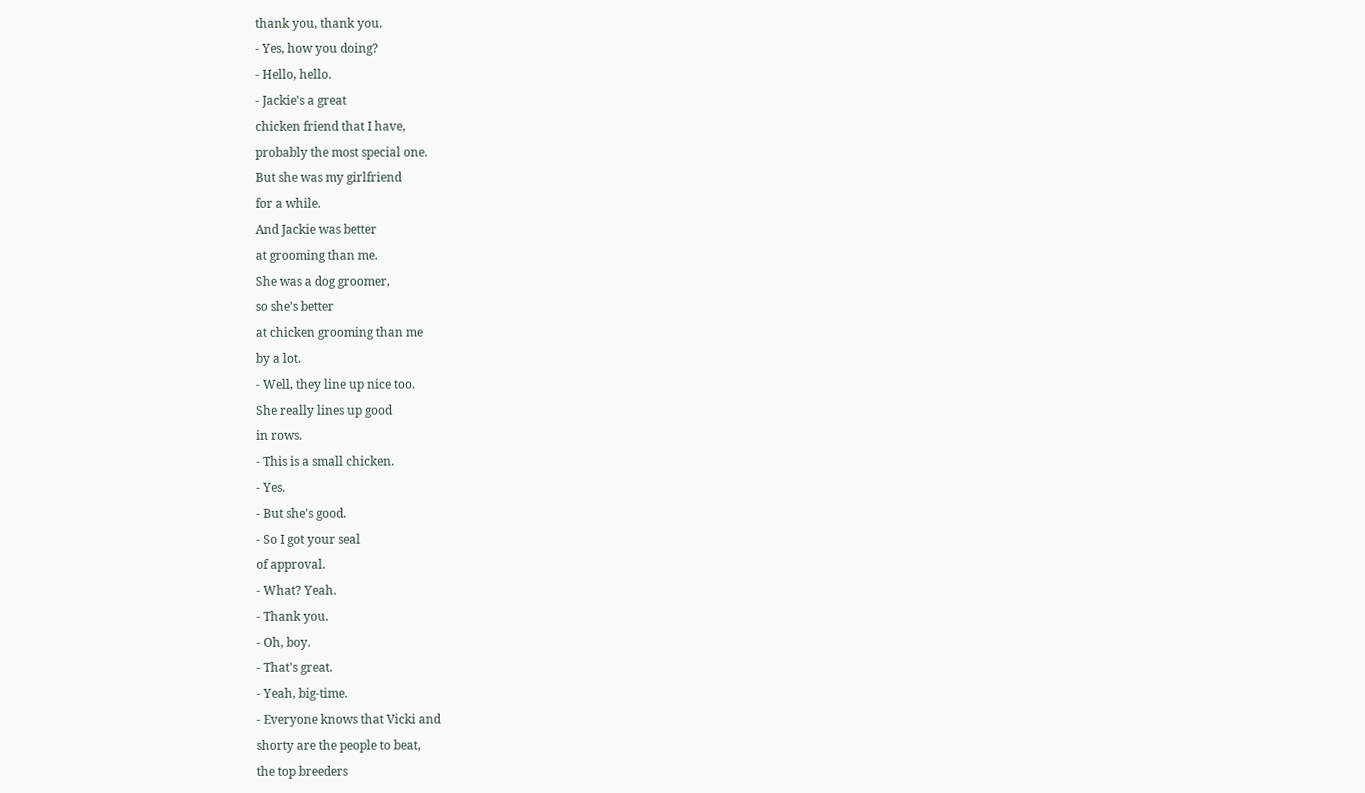thank you, thank you.
- Yes, how you doing?
- Hello, hello.
- Jackie's a great
chicken friend that I have,
probably the most special one.
But she was my girlfriend
for a while.
And Jackie was better
at grooming than me.
She was a dog groomer,
so she's better
at chicken grooming than me
by a lot.
- Well, they line up nice too.
She really lines up good
in rows.
- This is a small chicken.
- Yes.
- But she's good.
- So I got your seal
of approval.
- What? Yeah.
- Thank you.
- Oh, boy.
- That's great.
- Yeah, big-time.
- Everyone knows that Vicki and
shorty are the people to beat,
the top breeders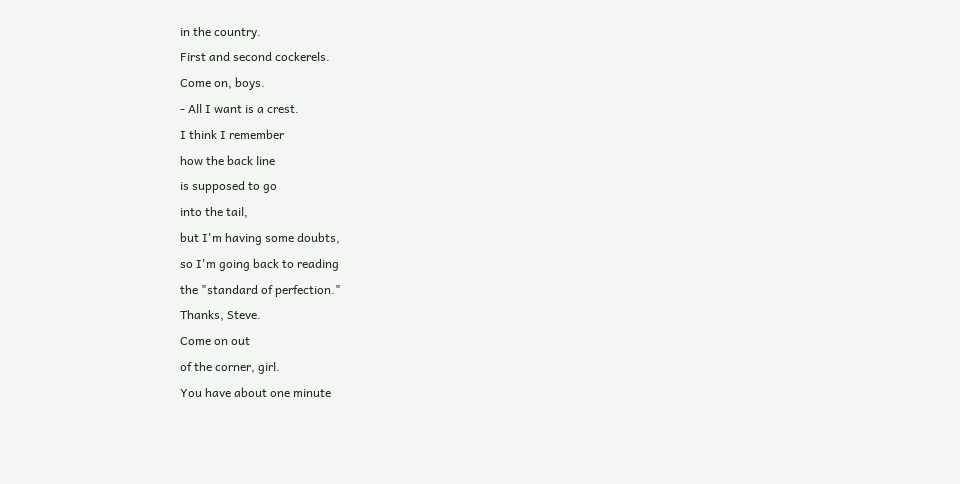in the country.
First and second cockerels.
Come on, boys.
- All I want is a crest.
I think I remember
how the back line
is supposed to go
into the tail,
but I'm having some doubts,
so I'm going back to reading
the "standard of perfection."
Thanks, Steve.
Come on out
of the corner, girl.
You have about one minute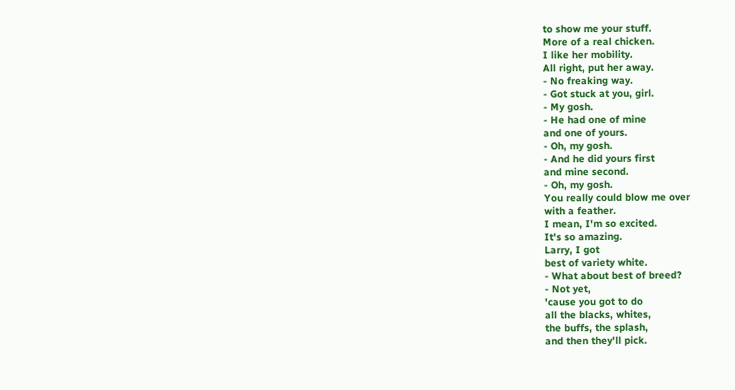to show me your stuff.
More of a real chicken.
I like her mobility.
All right, put her away.
- No freaking way.
- Got stuck at you, girl.
- My gosh.
- He had one of mine
and one of yours.
- Oh, my gosh.
- And he did yours first
and mine second.
- Oh, my gosh.
You really could blow me over
with a feather.
I mean, I'm so excited.
It's so amazing.
Larry, I got
best of variety white.
- What about best of breed?
- Not yet,
'cause you got to do
all the blacks, whites,
the buffs, the splash,
and then they'll pick.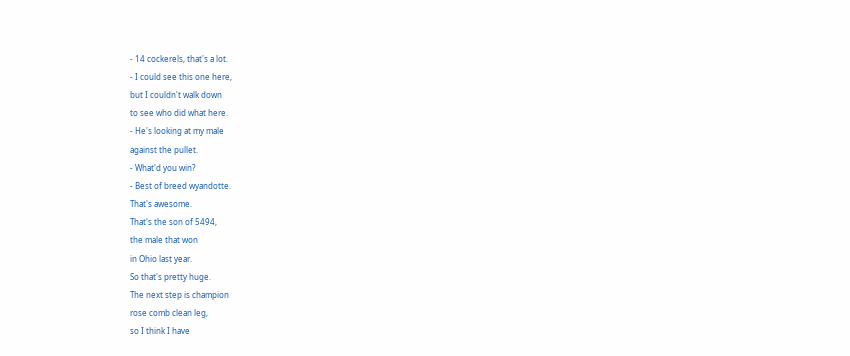- 14 cockerels, that's a lot.
- I could see this one here,
but I couldn't walk down
to see who did what here.
- He's looking at my male
against the pullet.
- What'd you win?
- Best of breed wyandotte.
That's awesome.
That's the son of 5494,
the male that won
in Ohio last year.
So that's pretty huge.
The next step is champion
rose comb clean leg,
so I think I have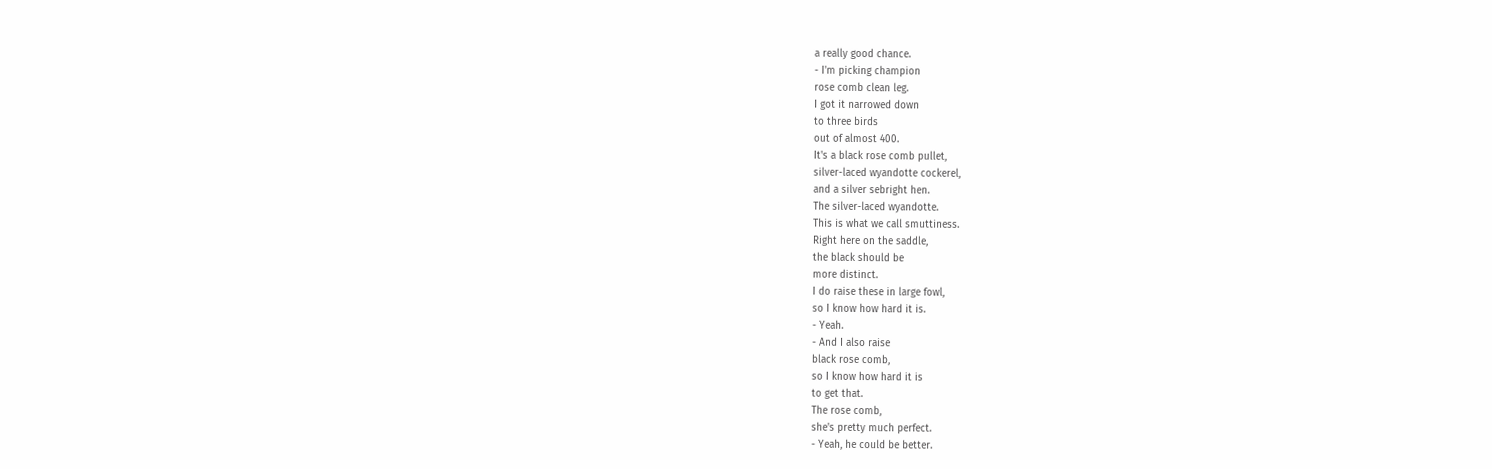a really good chance.
- I'm picking champion
rose comb clean leg.
I got it narrowed down
to three birds
out of almost 400.
It's a black rose comb pullet,
silver-laced wyandotte cockerel,
and a silver sebright hen.
The silver-laced wyandotte.
This is what we call smuttiness.
Right here on the saddle,
the black should be
more distinct.
I do raise these in large fowl,
so I know how hard it is.
- Yeah.
- And I also raise
black rose comb,
so I know how hard it is
to get that.
The rose comb,
she's pretty much perfect.
- Yeah, he could be better.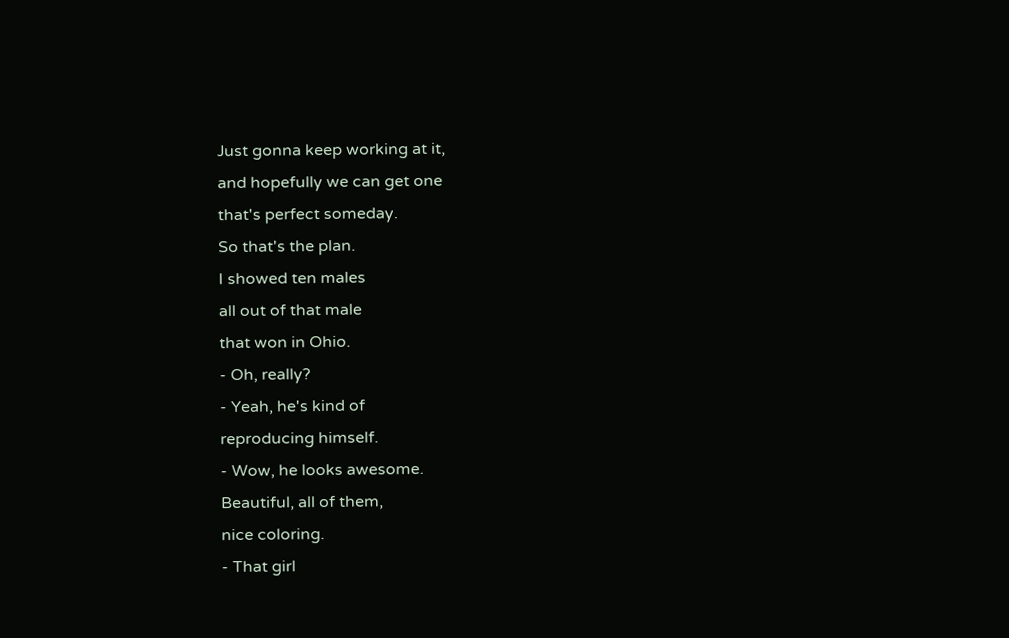Just gonna keep working at it,
and hopefully we can get one
that's perfect someday.
So that's the plan.
I showed ten males
all out of that male
that won in Ohio.
- Oh, really?
- Yeah, he's kind of
reproducing himself.
- Wow, he looks awesome.
Beautiful, all of them,
nice coloring.
- That girl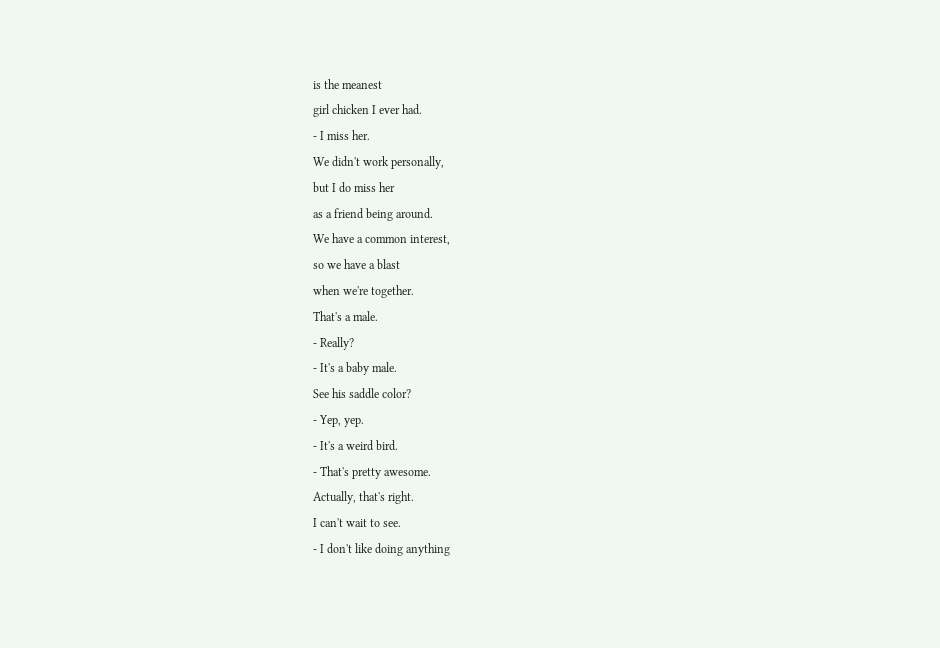is the meanest
girl chicken I ever had.
- I miss her.
We didn't work personally,
but I do miss her
as a friend being around.
We have a common interest,
so we have a blast
when we're together.
That's a male.
- Really?
- It's a baby male.
See his saddle color?
- Yep, yep.
- It's a weird bird.
- That's pretty awesome.
Actually, that's right.
I can't wait to see.
- I don't like doing anything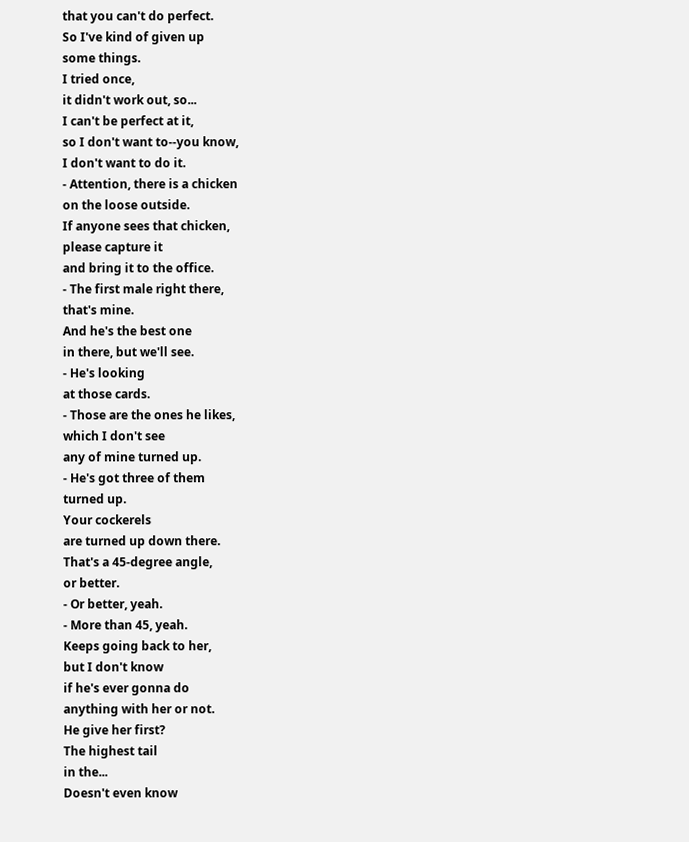that you can't do perfect.
So I've kind of given up
some things.
I tried once,
it didn't work out, so...
I can't be perfect at it,
so I don't want to--you know,
I don't want to do it.
- Attention, there is a chicken
on the loose outside.
If anyone sees that chicken,
please capture it
and bring it to the office.
- The first male right there,
that's mine.
And he's the best one
in there, but we'll see.
- He's looking
at those cards.
- Those are the ones he likes,
which I don't see
any of mine turned up.
- He's got three of them
turned up.
Your cockerels
are turned up down there.
That's a 45-degree angle,
or better.
- Or better, yeah.
- More than 45, yeah.
Keeps going back to her,
but I don't know
if he's ever gonna do
anything with her or not.
He give her first?
The highest tail
in the...
Doesn't even know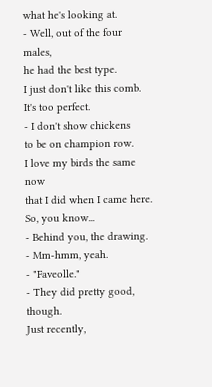what he's looking at.
- Well, out of the four males,
he had the best type.
I just don't like this comb.
It's too perfect.
- I don't show chickens
to be on champion row.
I love my birds the same now
that I did when I came here.
So, you know...
- Behind you, the drawing.
- Mm-hmm, yeah.
- "Faveolle."
- They did pretty good, though.
Just recently,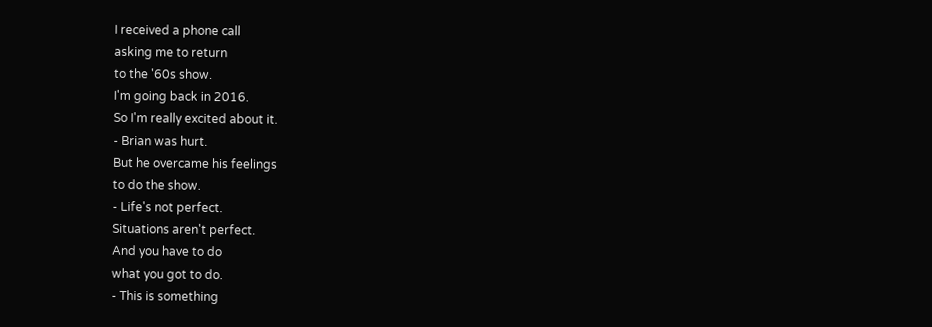I received a phone call
asking me to return
to the '60s show.
I'm going back in 2016.
So I'm really excited about it.
- Brian was hurt.
But he overcame his feelings
to do the show.
- Life's not perfect.
Situations aren't perfect.
And you have to do
what you got to do.
- This is something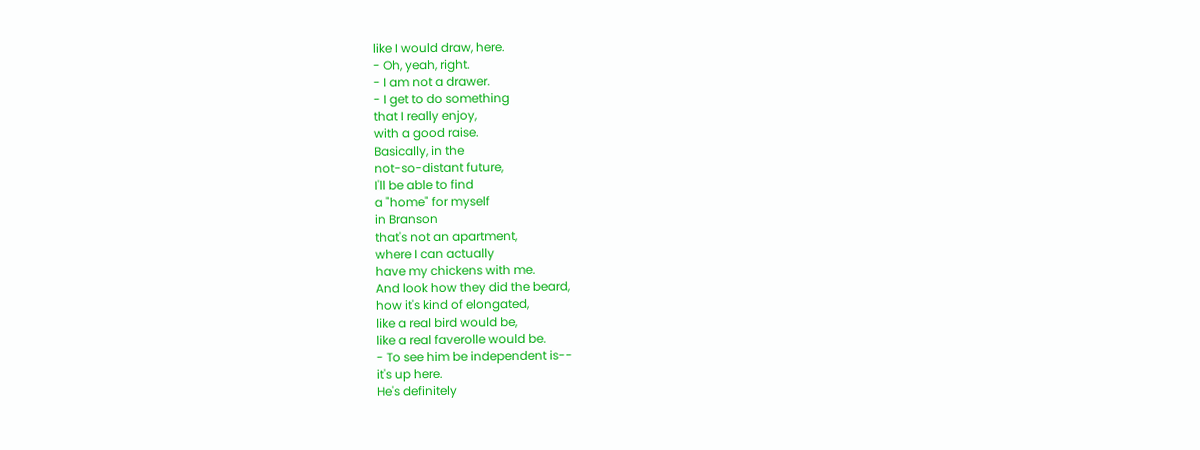like I would draw, here.
- Oh, yeah, right.
- I am not a drawer.
- I get to do something
that I really enjoy,
with a good raise.
Basically, in the
not-so-distant future,
I'll be able to find
a "home" for myself
in Branson
that's not an apartment,
where I can actually
have my chickens with me.
And look how they did the beard,
how it's kind of elongated,
like a real bird would be,
like a real faverolle would be.
- To see him be independent is--
it's up here.
He's definitely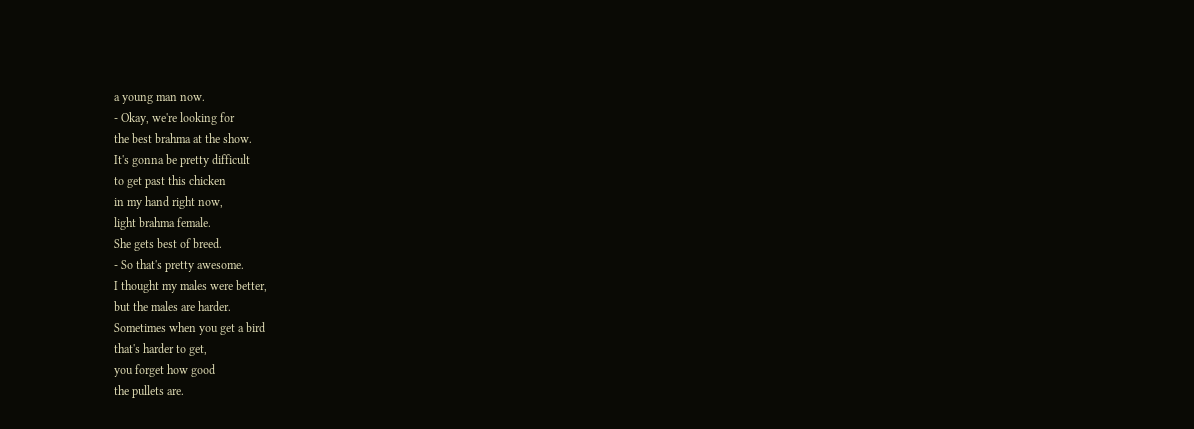a young man now.
- Okay, we're looking for
the best brahma at the show.
It's gonna be pretty difficult
to get past this chicken
in my hand right now,
light brahma female.
She gets best of breed.
- So that's pretty awesome.
I thought my males were better,
but the males are harder.
Sometimes when you get a bird
that's harder to get,
you forget how good
the pullets are.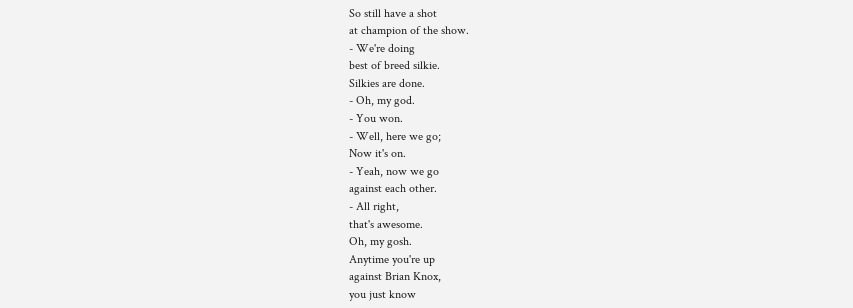So still have a shot
at champion of the show.
- We're doing
best of breed silkie.
Silkies are done.
- Oh, my god.
- You won.
- Well, here we go;
Now it's on.
- Yeah, now we go
against each other.
- All right,
that's awesome.
Oh, my gosh.
Anytime you're up
against Brian Knox,
you just know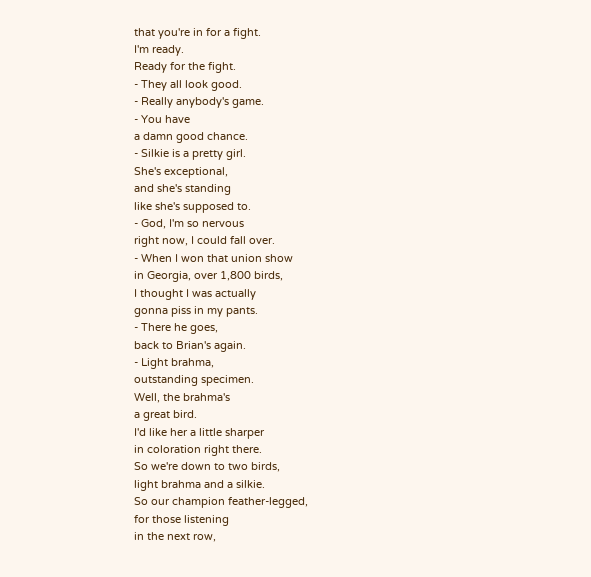that you're in for a fight.
I'm ready.
Ready for the fight.
- They all look good.
- Really anybody's game.
- You have
a damn good chance.
- Silkie is a pretty girl.
She's exceptional,
and she's standing
like she's supposed to.
- God, I'm so nervous
right now, I could fall over.
- When I won that union show
in Georgia, over 1,800 birds,
I thought I was actually
gonna piss in my pants.
- There he goes,
back to Brian's again.
- Light brahma,
outstanding specimen.
Well, the brahma's
a great bird.
I'd like her a little sharper
in coloration right there.
So we're down to two birds,
light brahma and a silkie.
So our champion feather-legged,
for those listening
in the next row,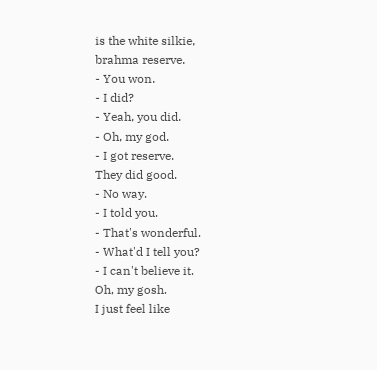is the white silkie,
brahma reserve.
- You won.
- I did?
- Yeah, you did.
- Oh, my god.
- I got reserve.
They did good.
- No way.
- I told you.
- That's wonderful.
- What'd I tell you?
- I can't believe it.
Oh, my gosh.
I just feel like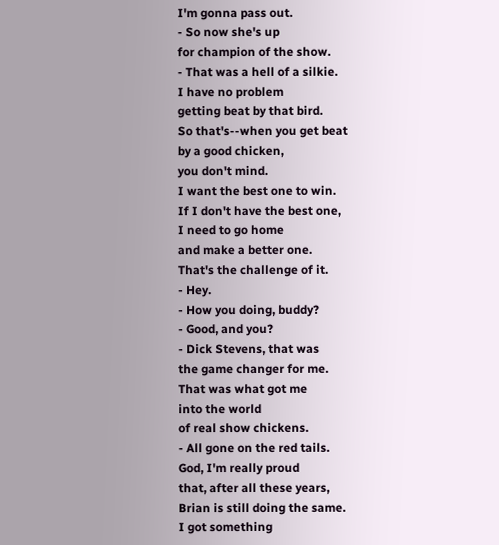I'm gonna pass out.
- So now she's up
for champion of the show.
- That was a hell of a silkie.
I have no problem
getting beat by that bird.
So that's--when you get beat
by a good chicken,
you don't mind.
I want the best one to win.
If I don't have the best one,
I need to go home
and make a better one.
That's the challenge of it.
- Hey.
- How you doing, buddy?
- Good, and you?
- Dick Stevens, that was
the game changer for me.
That was what got me
into the world
of real show chickens.
- All gone on the red tails.
God, I'm really proud
that, after all these years,
Brian is still doing the same.
I got something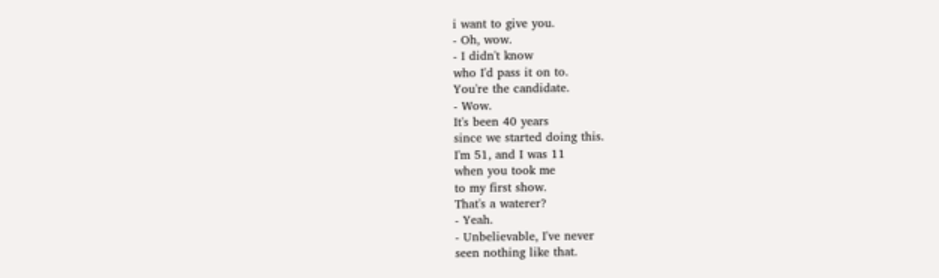i want to give you.
- Oh, wow.
- I didn't know
who I'd pass it on to.
You're the candidate.
- Wow.
It's been 40 years
since we started doing this.
I'm 51, and I was 11
when you took me
to my first show.
That's a waterer?
- Yeah.
- Unbelievable, I've never
seen nothing like that.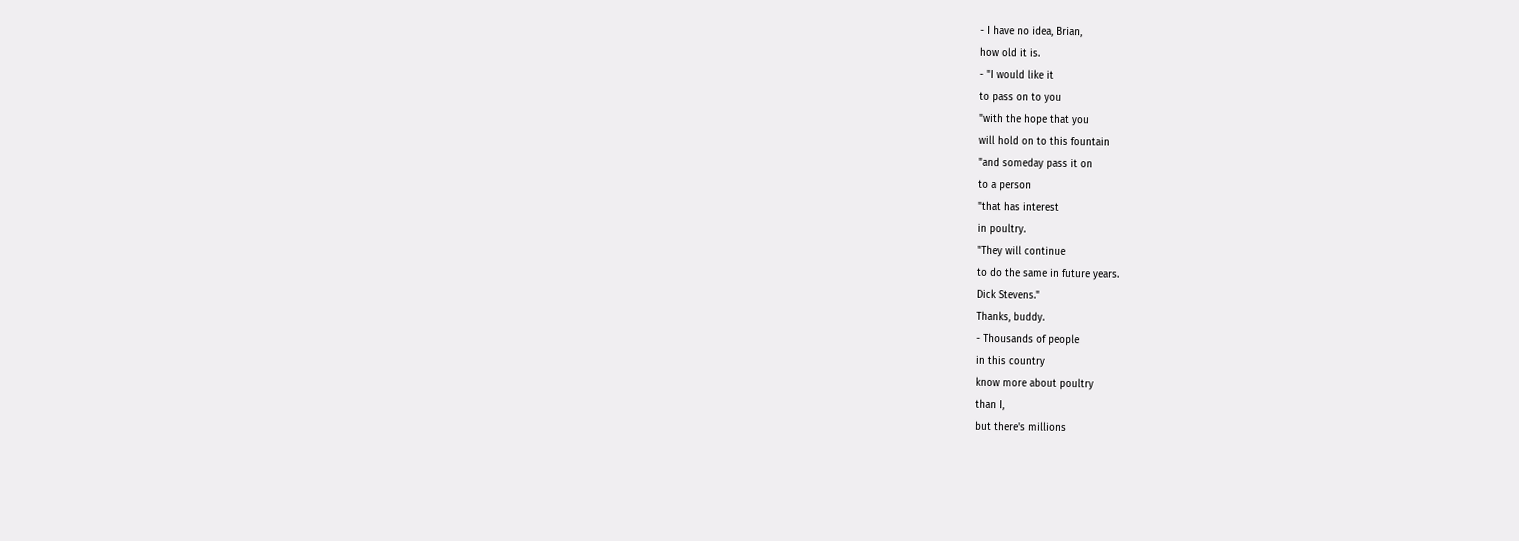- I have no idea, Brian,
how old it is.
- "I would like it
to pass on to you
"with the hope that you
will hold on to this fountain
"and someday pass it on
to a person
"that has interest
in poultry.
"They will continue
to do the same in future years.
Dick Stevens."
Thanks, buddy.
- Thousands of people
in this country
know more about poultry
than I,
but there's millions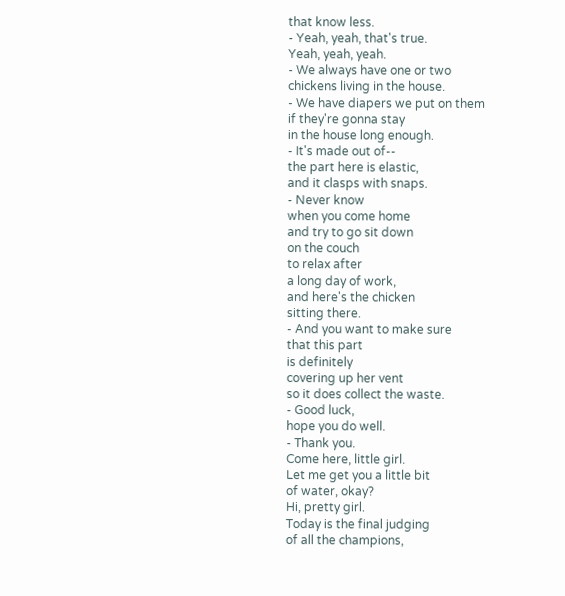that know less.
- Yeah, yeah, that's true.
Yeah, yeah, yeah.
- We always have one or two
chickens living in the house.
- We have diapers we put on them
if they're gonna stay
in the house long enough.
- It's made out of--
the part here is elastic,
and it clasps with snaps.
- Never know
when you come home
and try to go sit down
on the couch
to relax after
a long day of work,
and here's the chicken
sitting there.
- And you want to make sure
that this part
is definitely
covering up her vent
so it does collect the waste.
- Good luck,
hope you do well.
- Thank you.
Come here, little girl.
Let me get you a little bit
of water, okay?
Hi, pretty girl.
Today is the final judging
of all the champions,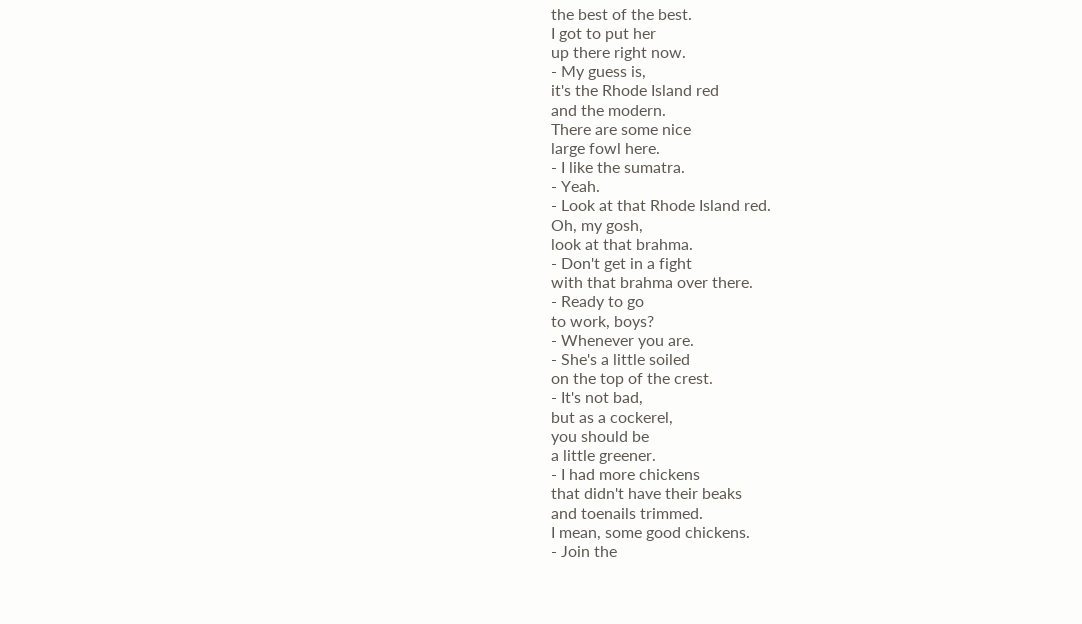the best of the best.
I got to put her
up there right now.
- My guess is,
it's the Rhode Island red
and the modern.
There are some nice
large fowl here.
- I like the sumatra.
- Yeah.
- Look at that Rhode Island red.
Oh, my gosh,
look at that brahma.
- Don't get in a fight
with that brahma over there.
- Ready to go
to work, boys?
- Whenever you are.
- She's a little soiled
on the top of the crest.
- It's not bad,
but as a cockerel,
you should be
a little greener.
- I had more chickens
that didn't have their beaks
and toenails trimmed.
I mean, some good chickens.
- Join the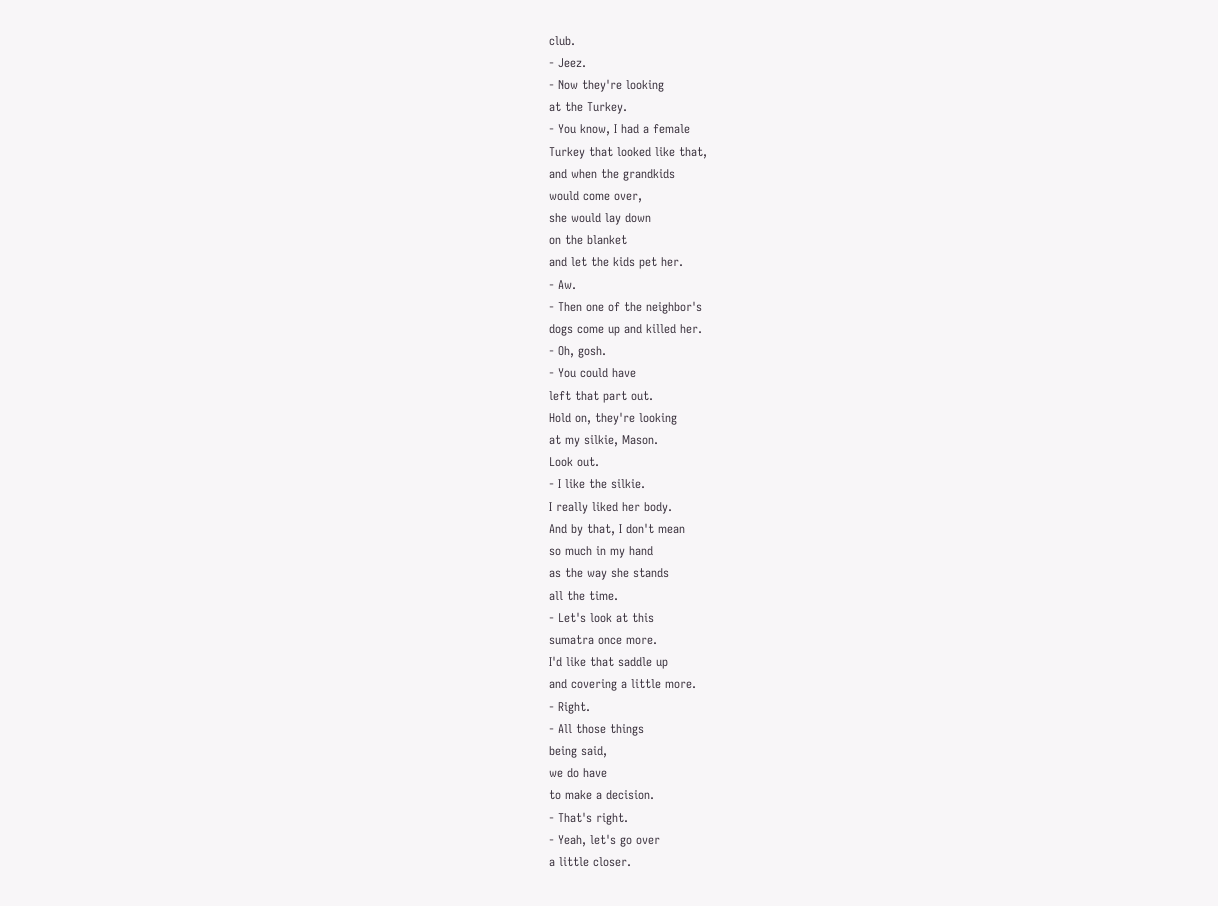club.
- Jeez.
- Now they're looking
at the Turkey.
- You know, I had a female
Turkey that looked like that,
and when the grandkids
would come over,
she would lay down
on the blanket
and let the kids pet her.
- Aw.
- Then one of the neighbor's
dogs come up and killed her.
- Oh, gosh.
- You could have
left that part out.
Hold on, they're looking
at my silkie, Mason.
Look out.
- I like the silkie.
I really liked her body.
And by that, I don't mean
so much in my hand
as the way she stands
all the time.
- Let's look at this
sumatra once more.
I'd like that saddle up
and covering a little more.
- Right.
- All those things
being said,
we do have
to make a decision.
- That's right.
- Yeah, let's go over
a little closer.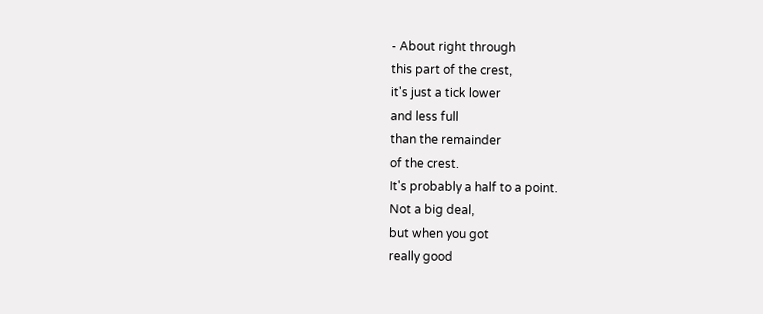- About right through
this part of the crest,
it's just a tick lower
and less full
than the remainder
of the crest.
It's probably a half to a point.
Not a big deal,
but when you got
really good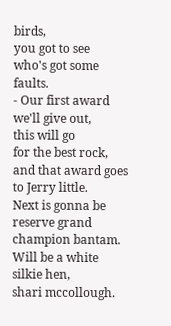birds,
you got to see
who's got some faults.
- Our first award
we'll give out,
this will go
for the best rock,
and that award goes
to Jerry little.
Next is gonna be
reserve grand champion bantam.
Will be a white silkie hen,
shari mccollough.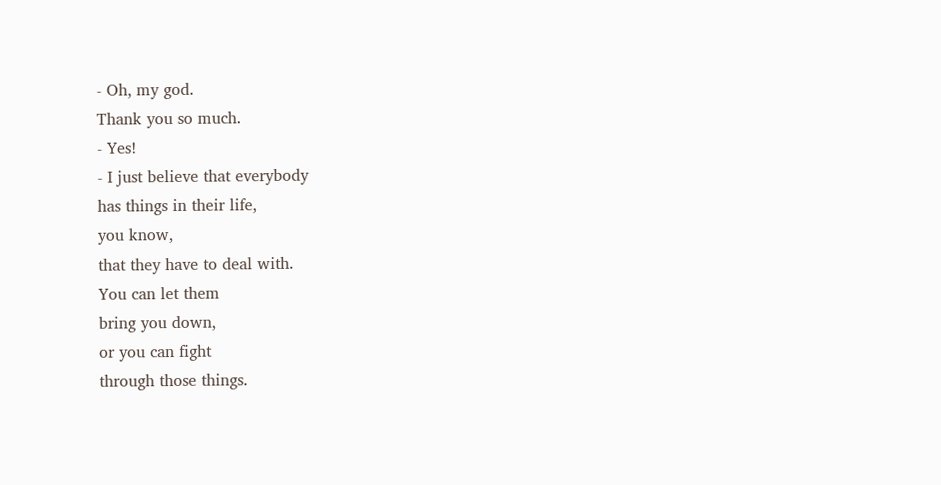- Oh, my god.
Thank you so much.
- Yes!
- I just believe that everybody
has things in their life,
you know,
that they have to deal with.
You can let them
bring you down,
or you can fight
through those things.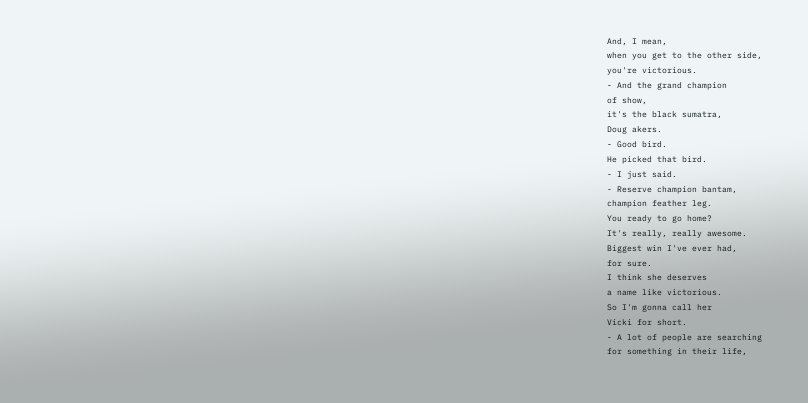And, I mean,
when you get to the other side,
you're victorious.
- And the grand champion
of show,
it's the black sumatra,
Doug akers.
- Good bird.
He picked that bird.
- I just said.
- Reserve champion bantam,
champion feather leg.
You ready to go home?
It's really, really awesome.
Biggest win I've ever had,
for sure.
I think she deserves
a name like victorious.
So I'm gonna call her
Vicki for short.
- A lot of people are searching
for something in their life,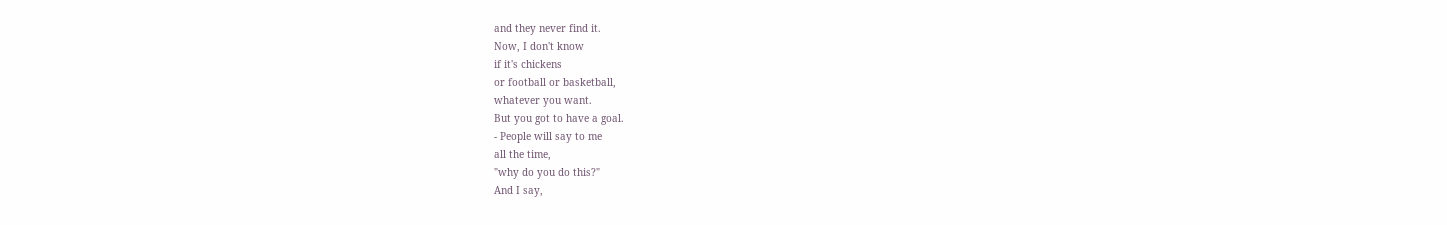and they never find it.
Now, I don't know
if it's chickens
or football or basketball,
whatever you want.
But you got to have a goal.
- People will say to me
all the time,
"why do you do this?"
And I say,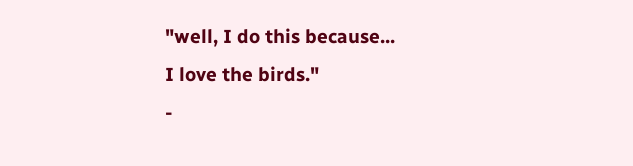"well, I do this because...
I love the birds."
-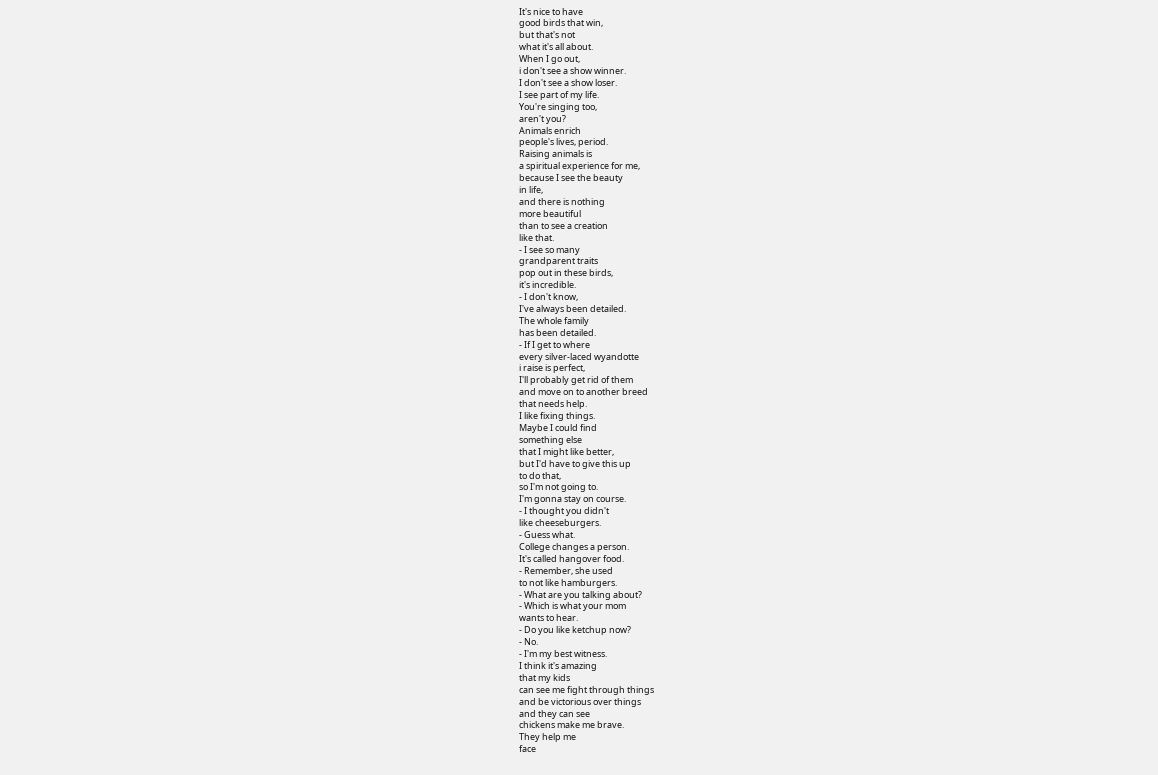It's nice to have
good birds that win,
but that's not
what it's all about.
When I go out,
i don't see a show winner.
I don't see a show loser.
I see part of my life.
You're singing too,
aren't you?
Animals enrich
people's lives, period.
Raising animals is
a spiritual experience for me,
because I see the beauty
in life,
and there is nothing
more beautiful
than to see a creation
like that.
- I see so many
grandparent traits
pop out in these birds,
it's incredible.
- I don't know,
I've always been detailed.
The whole family
has been detailed.
- If I get to where
every silver-laced wyandotte
i raise is perfect,
I'll probably get rid of them
and move on to another breed
that needs help.
I like fixing things.
Maybe I could find
something else
that I might like better,
but I'd have to give this up
to do that,
so I'm not going to.
I'm gonna stay on course.
- I thought you didn't
like cheeseburgers.
- Guess what.
College changes a person.
It's called hangover food.
- Remember, she used
to not like hamburgers.
- What are you talking about?
- Which is what your mom
wants to hear.
- Do you like ketchup now?
- No.
- I'm my best witness.
I think it's amazing
that my kids
can see me fight through things
and be victorious over things
and they can see
chickens make me brave.
They help me
face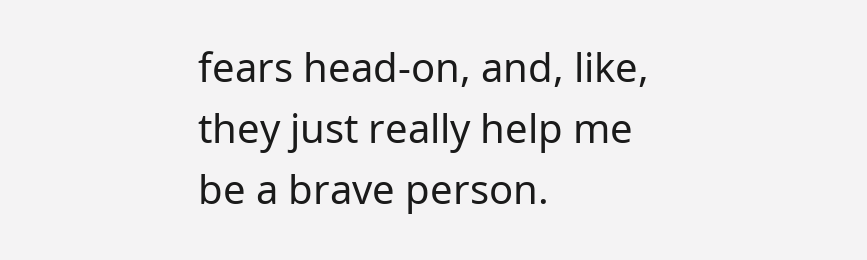fears head-on, and, like,
they just really help me
be a brave person.